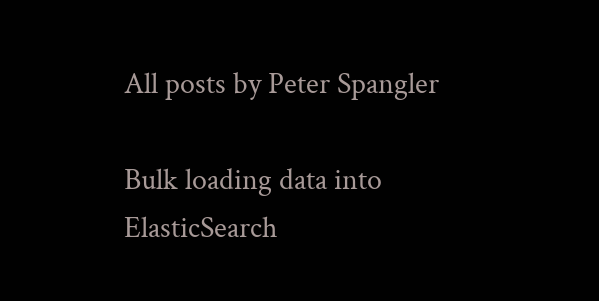All posts by Peter Spangler

Bulk loading data into ElasticSearch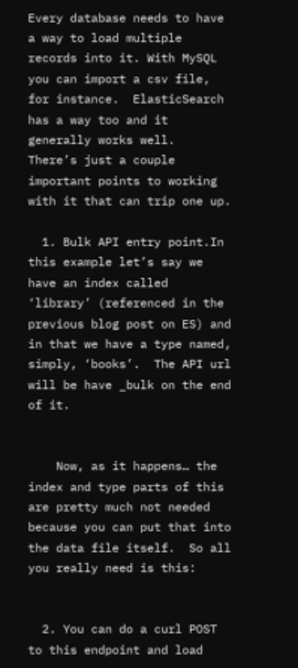Every database needs to have a way to load multiple records into it. With MySQL you can import a csv file, for instance.  ElasticSearch has a way too and it generally works well.  There’s just a couple important points to working with it that can trip one up.

  1. Bulk API entry point.In this example let’s say we have an index called ‘library’ (referenced in the previous blog post on ES) and in that we have a type named, simply, ‘books’.  The API url will be have _bulk on the end of it.


    Now, as it happens… the index and type parts of this are pretty much not needed because you can put that into the data file itself.  So all you really need is this:


  2. You can do a curl POST to this endpoint and load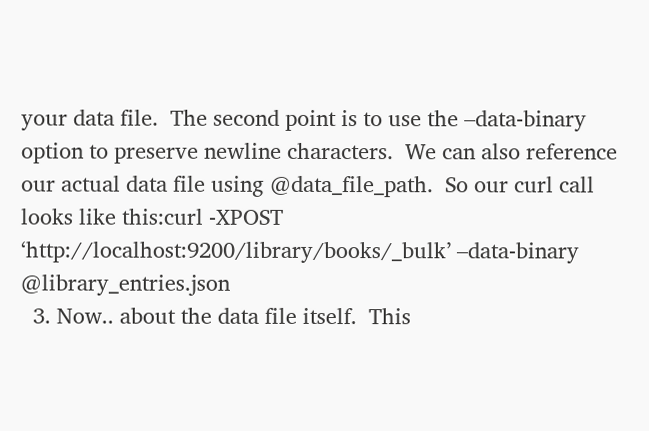your data file.  The second point is to use the –data-binary option to preserve newline characters.  We can also reference our actual data file using @data_file_path.  So our curl call looks like this:curl -XPOST ‘http://localhost:9200/library/books/_bulk’ –data-binary @library_entries.json
  3. Now.. about the data file itself.  This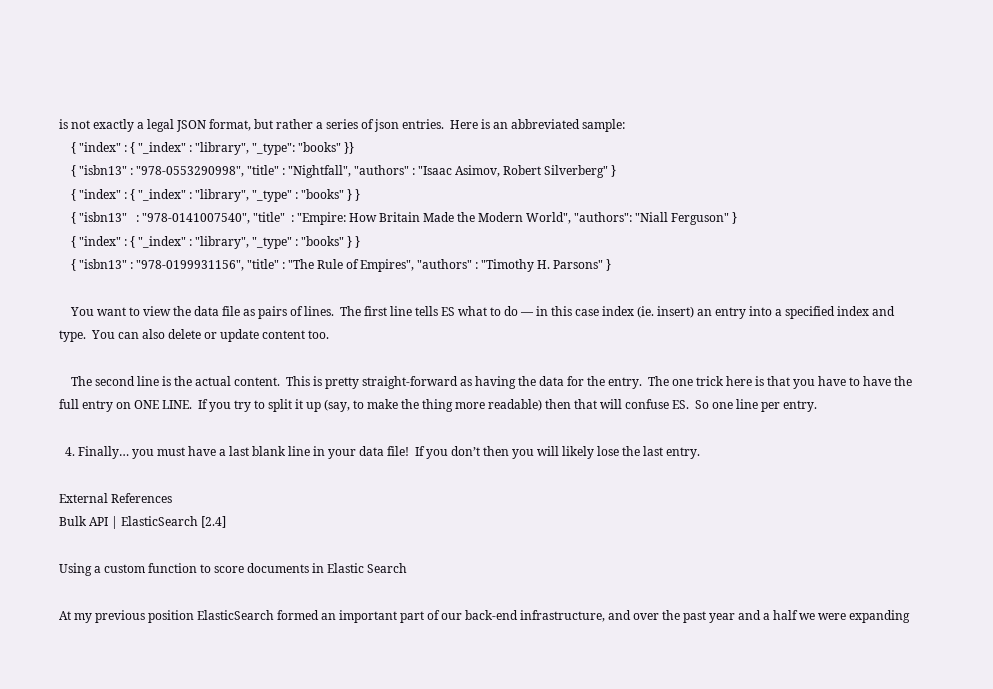is not exactly a legal JSON format, but rather a series of json entries.  Here is an abbreviated sample:
    { "index" : { "_index" : "library", "_type": "books" }}
    { "isbn13" : "978-0553290998", "title" : "Nightfall", "authors" : "Isaac Asimov, Robert Silverberg" }
    { "index" : { "_index" : "library", "_type" : "books" } }
    { "isbn13"   : "978-0141007540", "title"  : "Empire: How Britain Made the Modern World", "authors": "Niall Ferguson" }
    { "index" : { "_index" : "library", "_type" : "books" } }
    { "isbn13" : "978-0199931156", "title" : "The Rule of Empires", "authors" : "Timothy H. Parsons" }

    You want to view the data file as pairs of lines.  The first line tells ES what to do — in this case index (ie. insert) an entry into a specified index and type.  You can also delete or update content too.

    The second line is the actual content.  This is pretty straight-forward as having the data for the entry.  The one trick here is that you have to have the full entry on ONE LINE.  If you try to split it up (say, to make the thing more readable) then that will confuse ES.  So one line per entry.

  4. Finally… you must have a last blank line in your data file!  If you don’t then you will likely lose the last entry.

External References
Bulk API | ElasticSearch [2.4]

Using a custom function to score documents in Elastic Search

At my previous position ElasticSearch formed an important part of our back-end infrastructure, and over the past year and a half we were expanding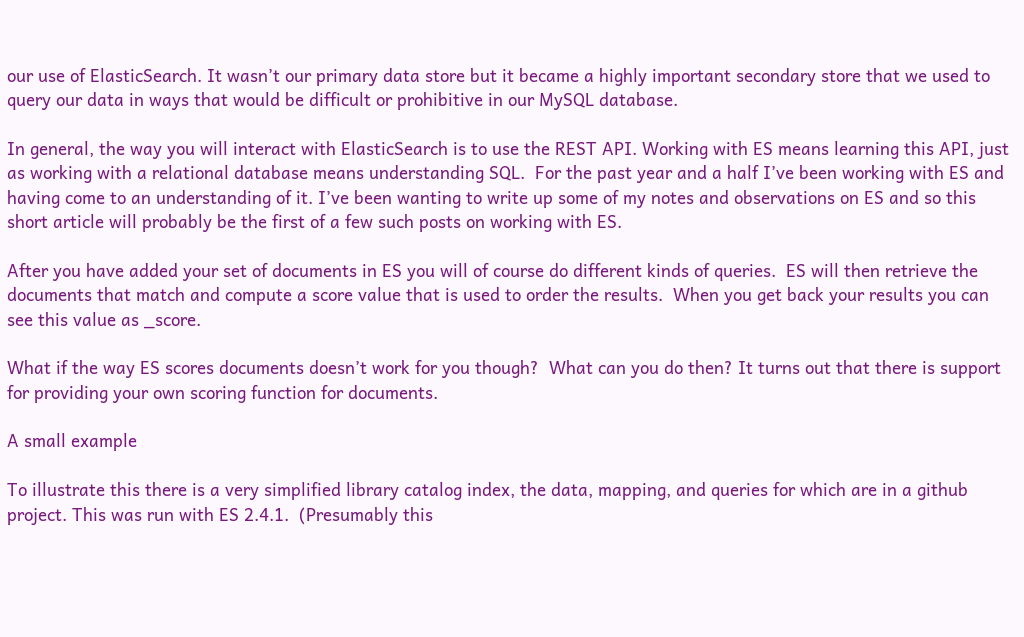our use of ElasticSearch. It wasn’t our primary data store but it became a highly important secondary store that we used to query our data in ways that would be difficult or prohibitive in our MySQL database.

In general, the way you will interact with ElasticSearch is to use the REST API. Working with ES means learning this API, just as working with a relational database means understanding SQL.  For the past year and a half I’ve been working with ES and having come to an understanding of it. I’ve been wanting to write up some of my notes and observations on ES and so this short article will probably be the first of a few such posts on working with ES.

After you have added your set of documents in ES you will of course do different kinds of queries.  ES will then retrieve the documents that match and compute a score value that is used to order the results.  When you get back your results you can see this value as _score.

What if the way ES scores documents doesn’t work for you though?  What can you do then? It turns out that there is support for providing your own scoring function for documents.

A small example

To illustrate this there is a very simplified library catalog index, the data, mapping, and queries for which are in a github project. This was run with ES 2.4.1.  (Presumably this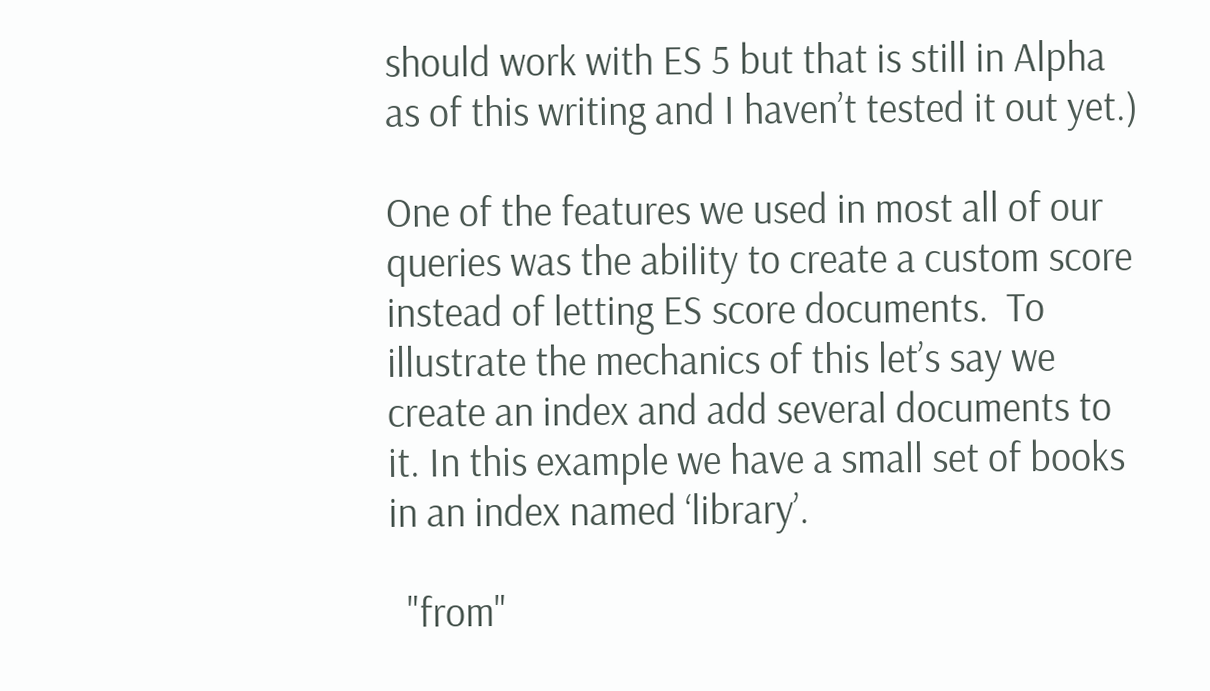should work with ES 5 but that is still in Alpha as of this writing and I haven’t tested it out yet.)

One of the features we used in most all of our queries was the ability to create a custom score instead of letting ES score documents.  To illustrate the mechanics of this let’s say we create an index and add several documents to it. In this example we have a small set of books in an index named ‘library’.

  "from"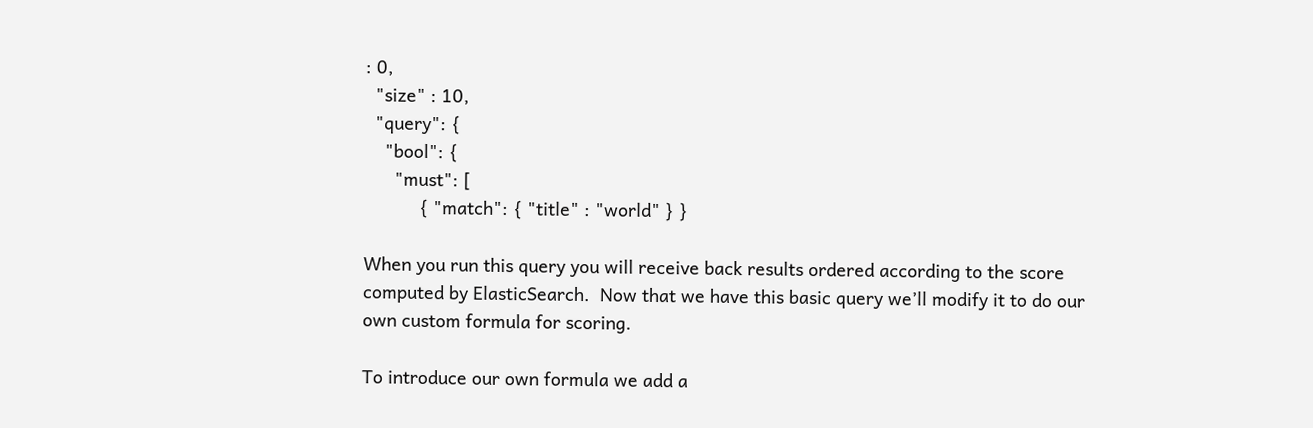: 0,
  "size" : 10,
  "query": {
    "bool": {
      "must": [
           { "match": { "title" : "world" } }

When you run this query you will receive back results ordered according to the score computed by ElasticSearch.  Now that we have this basic query we’ll modify it to do our own custom formula for scoring.

To introduce our own formula we add a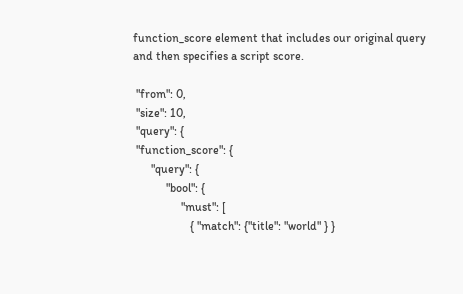function_score element that includes our original query and then specifies a script score.

 "from": 0,
 "size": 10,
 "query": {
 "function_score": {
      "query": {
           "bool": {
                "must": [
                   { "match": {"title": "world" } }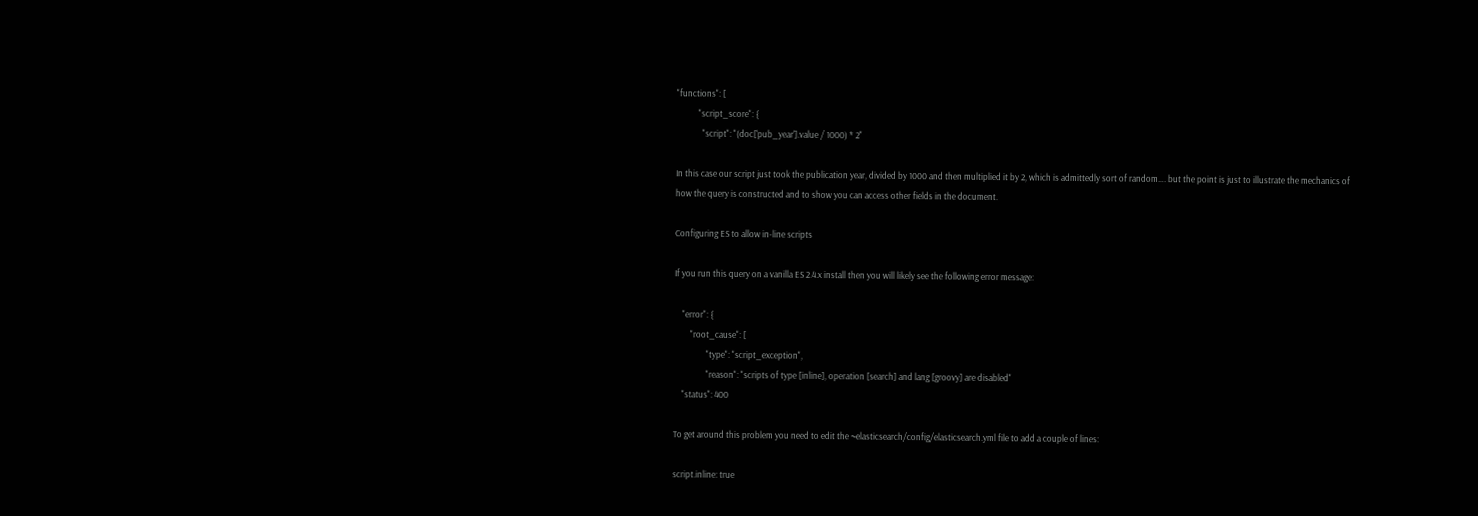"functions": [
           "script_score": {
             "script": "(doc['pub_year'].value / 1000) * 2"

In this case our script just took the publication year, divided by 1000 and then multiplied it by 2, which is admittedly sort of random…. but the point is just to illustrate the mechanics of how the query is constructed and to show you can access other fields in the document.

Configuring ES to allow in-line scripts

If you run this query on a vanilla ES 2.4.x install then you will likely see the following error message:

    "error": {
        "root_cause": [
                "type": "script_exception",
                "reason": "scripts of type [inline], operation [search] and lang [groovy] are disabled"
    "status": 400

To get around this problem you need to edit the ~elasticsearch/config/elasticsearch.yml file to add a couple of lines:

script.inline: true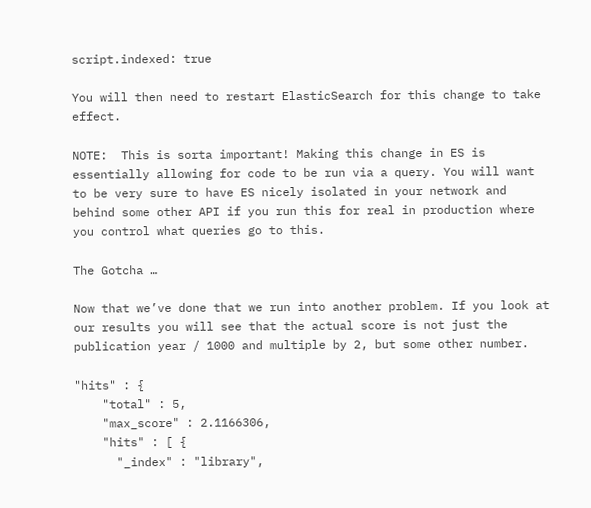script.indexed: true

You will then need to restart ElasticSearch for this change to take effect.

NOTE:  This is sorta important! Making this change in ES is essentially allowing for code to be run via a query. You will want to be very sure to have ES nicely isolated in your network and behind some other API if you run this for real in production where you control what queries go to this.

The Gotcha …

Now that we’ve done that we run into another problem. If you look at our results you will see that the actual score is not just the publication year / 1000 and multiple by 2, but some other number.

"hits" : {
    "total" : 5,
    "max_score" : 2.1166306,
    "hits" : [ {
      "_index" : "library",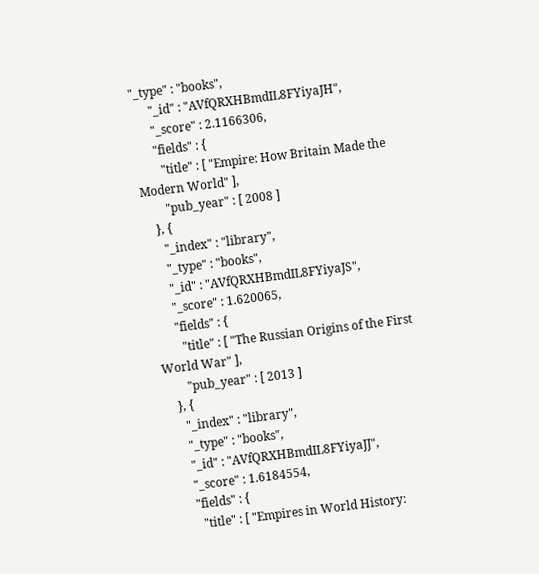"_type" : "books",
      "_id" : "AVfQRXHBmdIL8FYiyaJH",
      "_score" : 2.1166306,
      "fields" : {
        "title" : [ "Empire: How Britain Made the Modern World" ],
        "pub_year" : [ 2008 ]
    }, {
      "_index" : "library",
      "_type" : "books",
      "_id" : "AVfQRXHBmdIL8FYiyaJS",
      "_score" : 1.620065,
      "fields" : {
        "title" : [ "The Russian Origins of the First World War" ],
        "pub_year" : [ 2013 ]
    }, {
      "_index" : "library",
      "_type" : "books",
      "_id" : "AVfQRXHBmdIL8FYiyaJJ",
      "_score" : 1.6184554,
      "fields" : {
        "title" : [ "Empires in World History: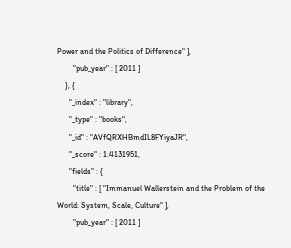Power and the Politics of Difference" ],
        "pub_year" : [ 2011 ]
    }, {
      "_index" : "library",
      "_type" : "books",
      "_id" : "AVfQRXHBmdIL8FYiyaJR",
      "_score" : 1.4131951,
      "fields" : {
        "title" : [ "Immanuel Wallerstein and the Problem of the World: System, Scale, Culture" ],
        "pub_year" : [ 2011 ]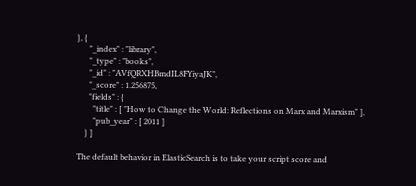}, {
      "_index" : "library",
      "_type" : "books",
      "_id" : "AVfQRXHBmdIL8FYiyaJK",
      "_score" : 1.256875,
      "fields" : {
        "title" : [ "How to Change the World: Reflections on Marx and Marxism" ],
        "pub_year" : [ 2011 ]
    } ]

The default behavior in ElasticSearch is to take your script score and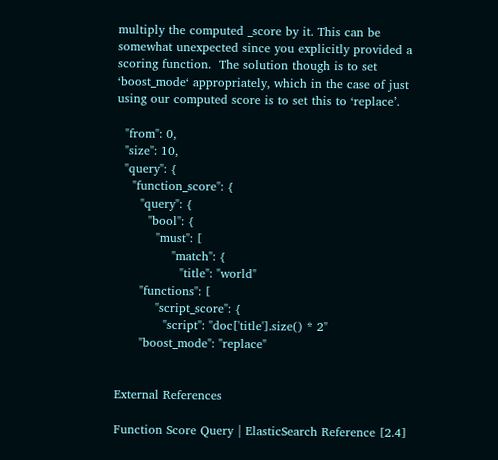multiply the computed _score by it. This can be somewhat unexpected since you explicitly provided a scoring function.  The solution though is to set ‘boost_mode‘ appropriately, which in the case of just using our computed score is to set this to ‘replace’.

  "from": 0,
  "size": 10,
  "query": {
    "function_score": {
      "query": {
        "bool": {
          "must": [
              "match": {
                "title": "world"
      "functions": [
          "script_score": {
            "script": "doc['title'].size() * 2"
      "boost_mode": "replace"


External References

Function Score Query | ElasticSearch Reference [2.4]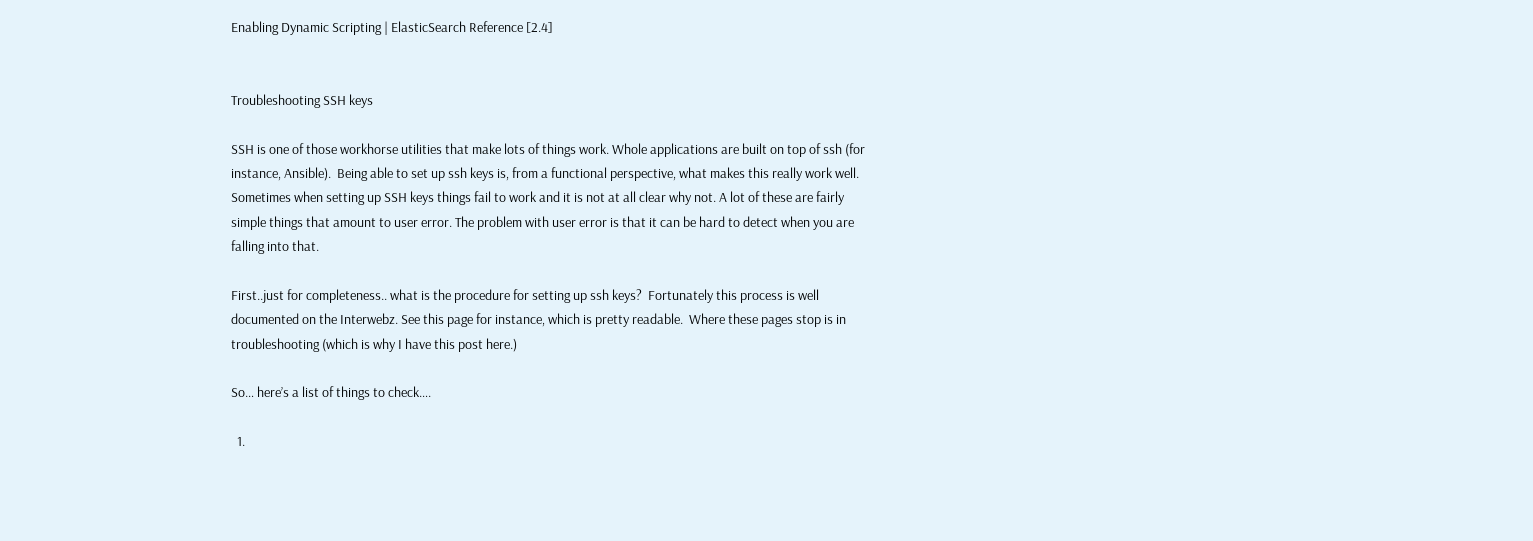Enabling Dynamic Scripting | ElasticSearch Reference [2.4]


Troubleshooting SSH keys

SSH is one of those workhorse utilities that make lots of things work. Whole applications are built on top of ssh (for instance, Ansible).  Being able to set up ssh keys is, from a functional perspective, what makes this really work well. Sometimes when setting up SSH keys things fail to work and it is not at all clear why not. A lot of these are fairly simple things that amount to user error. The problem with user error is that it can be hard to detect when you are falling into that.

First..just for completeness.. what is the procedure for setting up ssh keys?  Fortunately this process is well documented on the Interwebz. See this page for instance, which is pretty readable.  Where these pages stop is in troubleshooting (which is why I have this post here.)

So… here’s a list of things to check….

  1.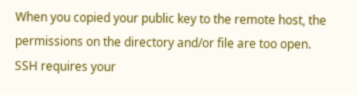When you copied your public key to the remote host, the permissions on the directory and/or file are too open. SSH requires your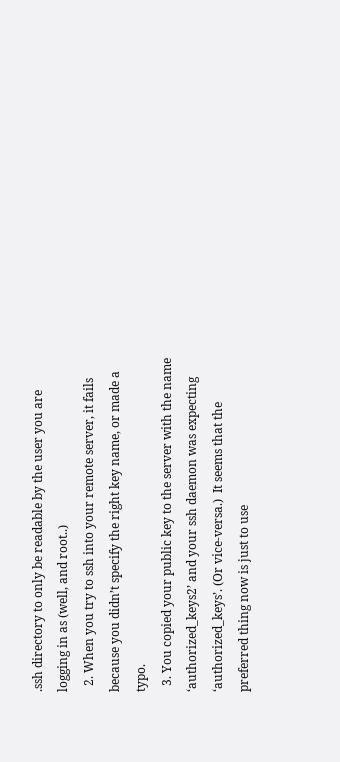.ssh directory to only be readable by the user you are logging in as (well, and root..)
  2. When you try to ssh into your remote server, it fails because you didn’t specify the right key name, or made a typo.
  3. You copied your public key to the server with the name ‘authorized_keys2’ and your ssh daemon was expecting ‘authorized_keys’. (Or vice-versa.)  It seems that the preferred thing now is just to use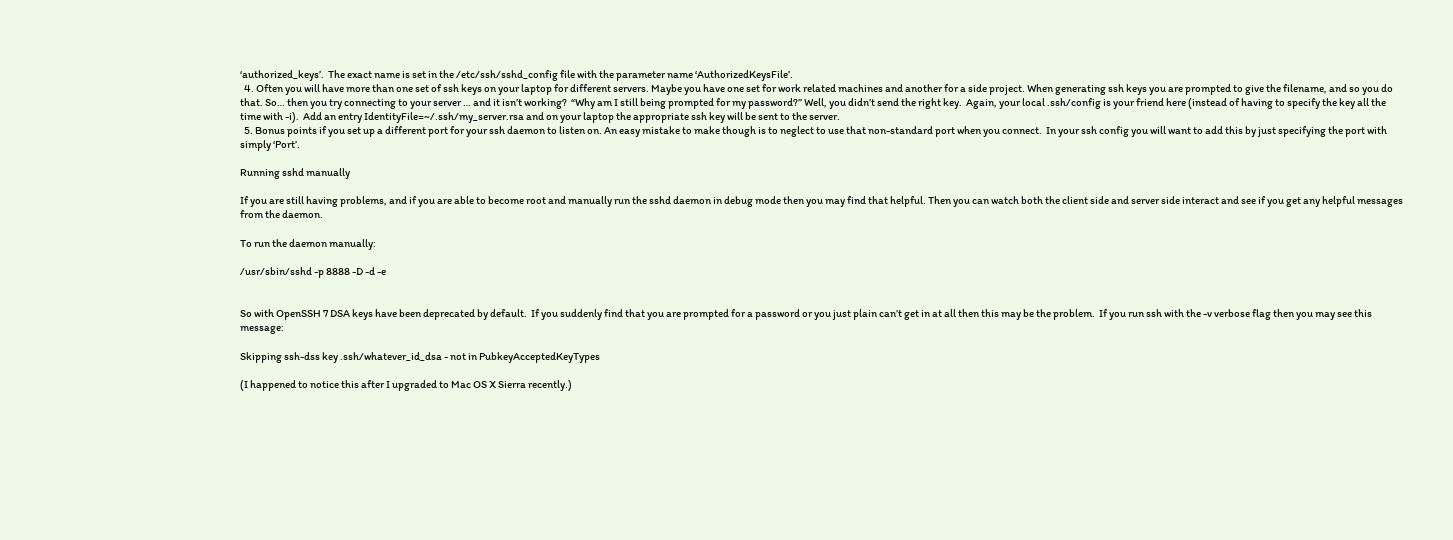‘authorized_keys’.  The exact name is set in the /etc/ssh/sshd_config file with the parameter name ‘AuthorizedKeysFile’.
  4. Often you will have more than one set of ssh keys on your laptop for different servers. Maybe you have one set for work related machines and another for a side project. When generating ssh keys you are prompted to give the filename, and so you do that. So… then you try connecting to your server … and it isn’t working?  “Why am I still being prompted for my password?” Well, you didn’t send the right key.  Again, your local .ssh/config is your friend here (instead of having to specify the key all the time with -i).  Add an entry IdentityFile=~/.ssh/my_server.rsa and on your laptop the appropriate ssh key will be sent to the server.
  5. Bonus points if you set up a different port for your ssh daemon to listen on. An easy mistake to make though is to neglect to use that non-standard port when you connect.  In your ssh config you will want to add this by just specifying the port with simply ‘Port’.

Running sshd manually

If you are still having problems, and if you are able to become root and manually run the sshd daemon in debug mode then you may find that helpful. Then you can watch both the client side and server side interact and see if you get any helpful messages from the daemon.

To run the daemon manually:

/usr/sbin/sshd -p 8888 -D -d -e


So with OpenSSH 7 DSA keys have been deprecated by default.  If you suddenly find that you are prompted for a password or you just plain can’t get in at all then this may be the problem.  If you run ssh with the -v verbose flag then you may see this message:

Skipping ssh-dss key .ssh/whatever_id_dsa - not in PubkeyAcceptedKeyTypes

(I happened to notice this after I upgraded to Mac OS X Sierra recently.)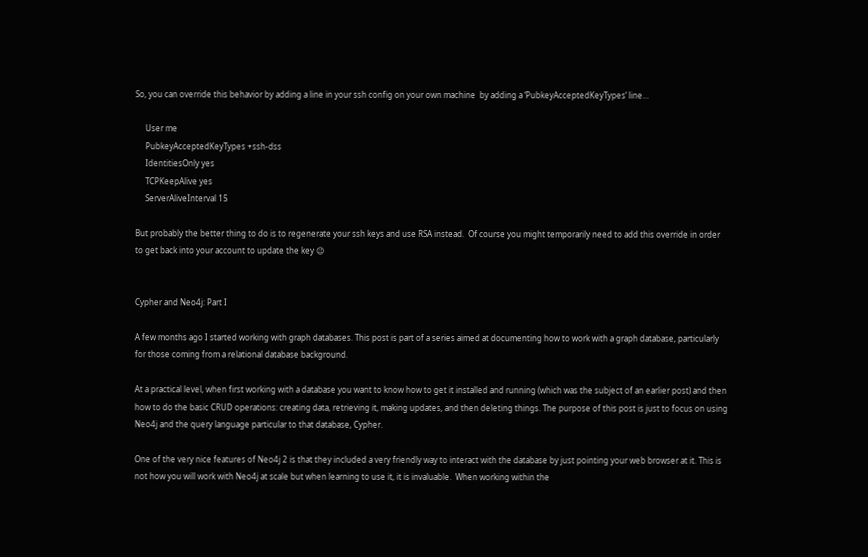So, you can override this behavior by adding a line in your ssh config on your own machine  by adding a ‘PubkeyAcceptedKeyTypes‘ line…

     User me
     PubkeyAcceptedKeyTypes +ssh-dss
     IdentitiesOnly yes
     TCPKeepAlive yes
     ServerAliveInterval 15

But probably the better thing to do is to regenerate your ssh keys and use RSA instead.  Of course you might temporarily need to add this override in order to get back into your account to update the key 😉


Cypher and Neo4j: Part I

A few months ago I started working with graph databases. This post is part of a series aimed at documenting how to work with a graph database, particularly for those coming from a relational database background.

At a practical level, when first working with a database you want to know how to get it installed and running (which was the subject of an earlier post) and then how to do the basic CRUD operations: creating data, retrieving it, making updates, and then deleting things. The purpose of this post is just to focus on using Neo4j and the query language particular to that database, Cypher.

One of the very nice features of Neo4j 2 is that they included a very friendly way to interact with the database by just pointing your web browser at it. This is not how you will work with Neo4j at scale but when learning to use it, it is invaluable.  When working within the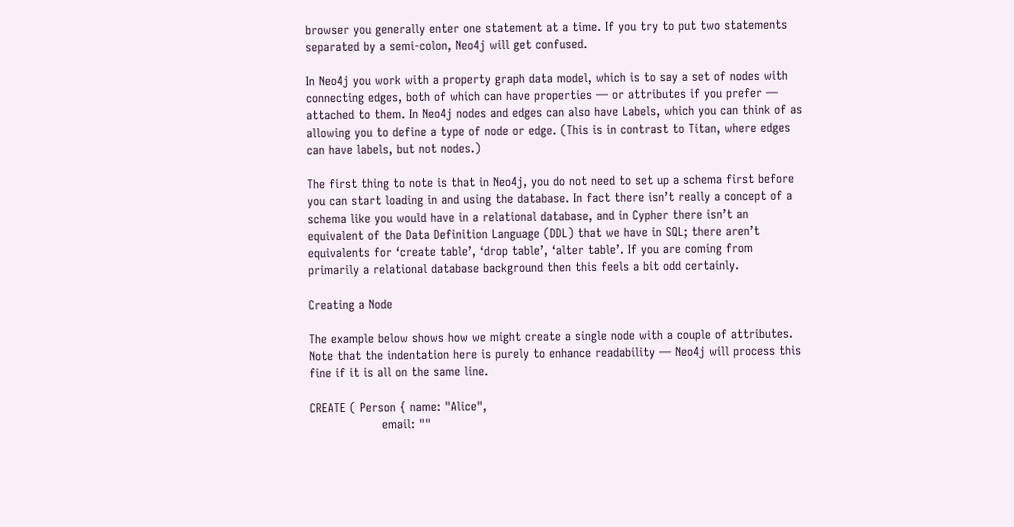browser you generally enter one statement at a time. If you try to put two statements separated by a semi-colon, Neo4j will get confused.

In Neo4j you work with a property graph data model, which is to say a set of nodes with connecting edges, both of which can have properties — or attributes if you prefer — attached to them. In Neo4j nodes and edges can also have Labels, which you can think of as allowing you to define a type of node or edge. (This is in contrast to Titan, where edges can have labels, but not nodes.)

The first thing to note is that in Neo4j, you do not need to set up a schema first before you can start loading in and using the database. In fact there isn’t really a concept of a schema like you would have in a relational database, and in Cypher there isn’t an equivalent of the Data Definition Language (DDL) that we have in SQL; there aren’t equivalents for ‘create table’, ‘drop table’, ‘alter table’. If you are coming from primarily a relational database background then this feels a bit odd certainly.

Creating a Node

The example below shows how we might create a single node with a couple of attributes. Note that the indentation here is purely to enhance readability — Neo4j will process this fine if it is all on the same line.

CREATE ( Person { name: "Alice",
                  email: ""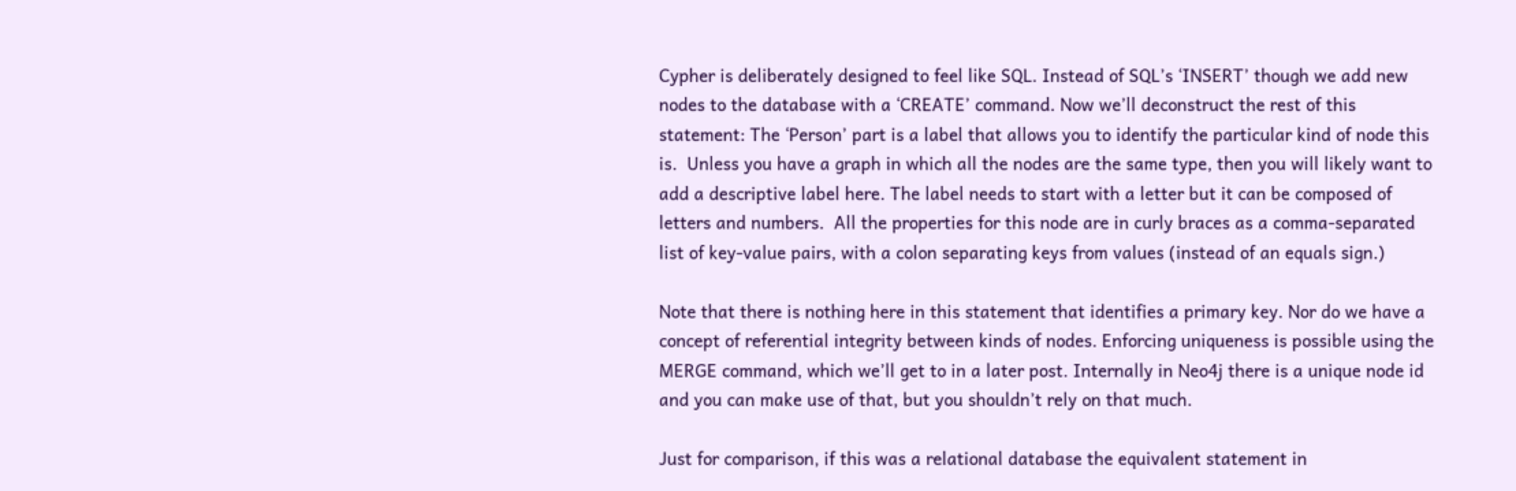Cypher is deliberately designed to feel like SQL. Instead of SQL’s ‘INSERT’ though we add new nodes to the database with a ‘CREATE’ command. Now we’ll deconstruct the rest of this statement: The ‘Person’ part is a label that allows you to identify the particular kind of node this is.  Unless you have a graph in which all the nodes are the same type, then you will likely want to add a descriptive label here. The label needs to start with a letter but it can be composed of letters and numbers.  All the properties for this node are in curly braces as a comma-separated list of key-value pairs, with a colon separating keys from values (instead of an equals sign.)

Note that there is nothing here in this statement that identifies a primary key. Nor do we have a concept of referential integrity between kinds of nodes. Enforcing uniqueness is possible using the MERGE command, which we’ll get to in a later post. Internally in Neo4j there is a unique node id and you can make use of that, but you shouldn’t rely on that much.

Just for comparison, if this was a relational database the equivalent statement in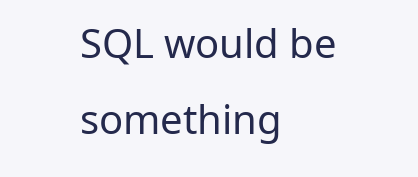SQL would be something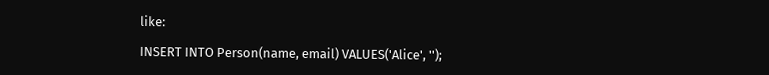like:

INSERT INTO Person(name, email) VALUES('Alice', '');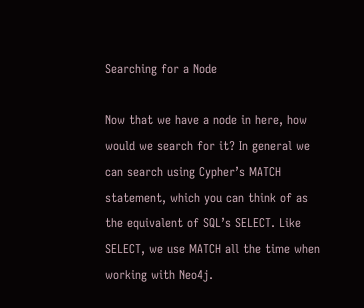Searching for a Node

Now that we have a node in here, how would we search for it? In general we can search using Cypher’s MATCH statement, which you can think of as the equivalent of SQL’s SELECT. Like SELECT, we use MATCH all the time when working with Neo4j.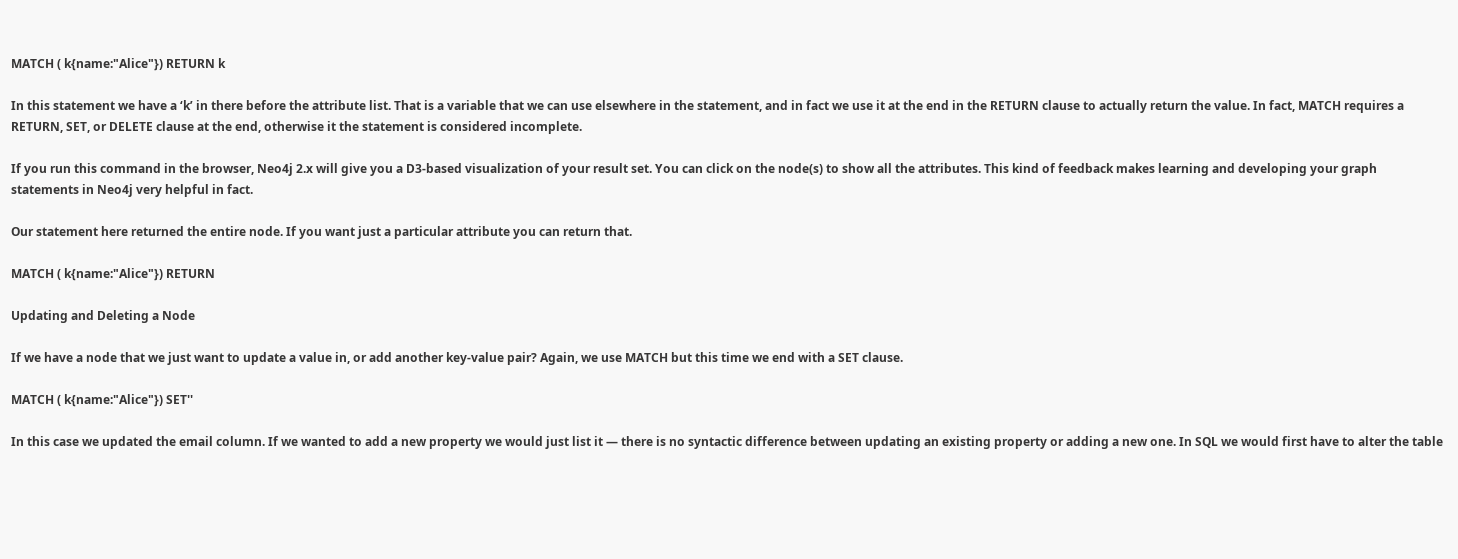MATCH ( k{name:"Alice"}) RETURN k

In this statement we have a ‘k’ in there before the attribute list. That is a variable that we can use elsewhere in the statement, and in fact we use it at the end in the RETURN clause to actually return the value. In fact, MATCH requires a RETURN, SET, or DELETE clause at the end, otherwise it the statement is considered incomplete.

If you run this command in the browser, Neo4j 2.x will give you a D3-based visualization of your result set. You can click on the node(s) to show all the attributes. This kind of feedback makes learning and developing your graph statements in Neo4j very helpful in fact.

Our statement here returned the entire node. If you want just a particular attribute you can return that.

MATCH ( k{name:"Alice"}) RETURN

Updating and Deleting a Node

If we have a node that we just want to update a value in, or add another key-value pair? Again, we use MATCH but this time we end with a SET clause.

MATCH ( k{name:"Alice"}) SET''

In this case we updated the email column. If we wanted to add a new property we would just list it — there is no syntactic difference between updating an existing property or adding a new one. In SQL we would first have to alter the table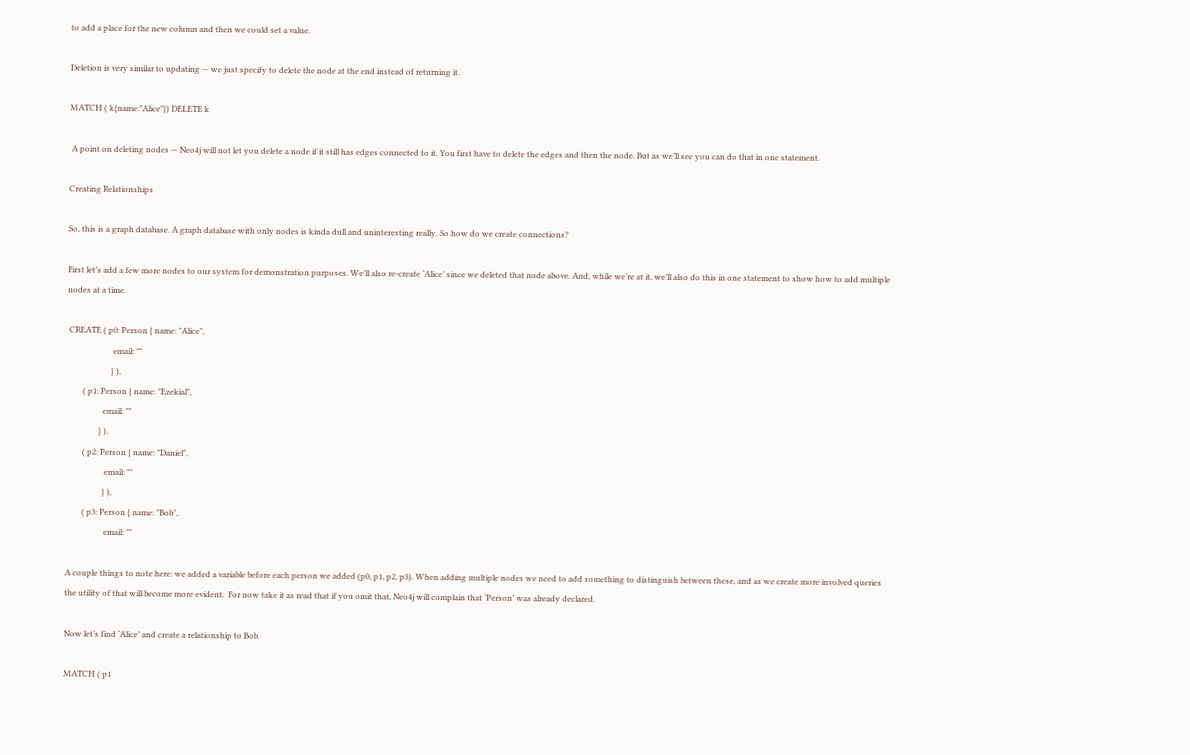to add a place for the new column and then we could set a value.

Deletion is very similar to updating — we just specify to delete the node at the end instead of returning it.

MATCH ( k{name:"Alice"}) DELETE k

 A point on deleting nodes — Neo4j will not let you delete a node if it still has edges connected to it. You first have to delete the edges and then the node. But as we’ll see you can do that in one statement.

Creating Relationships

So, this is a graph database. A graph database with only nodes is kinda dull and uninteresting really. So how do we create connections?

First let’s add a few more nodes to our system for demonstration purposes. We’ll also re-create ‘Alice’ since we deleted that node above. And, while we’re at it, we’ll also do this in one statement to show how to add multiple nodes at a time.

 CREATE ( p0: Person { name: "Alice",
                       email: ""
                      } ),
        ( p1: Person { name: "Ezekial",
                  email: ""
                } ),
        ( p2: Person { name: "Daniel",
                   email: ""
                  } ),
        ( p3: Person { name: "Bob",
                   email: ""

A couple things to note here: we added a variable before each person we added (p0, p1, p2, p3). When adding multiple nodes we need to add something to distinguish between these, and as we create more involved queries the utility of that will become more evident.  For now take it as read that if you omit that, Neo4j will complain that ‘Person’ was already declared.

Now let’s find ‘Alice’ and create a relationship to Bob.

MATCH ( p1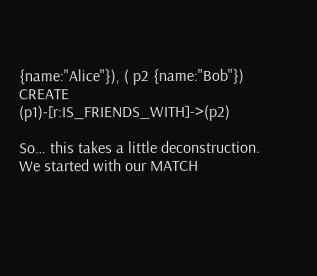{name:"Alice"}), ( p2 {name:"Bob"}) CREATE (p1)-[r:IS_FRIENDS_WITH]->(p2)

So… this takes a little deconstruction. We started with our MATCH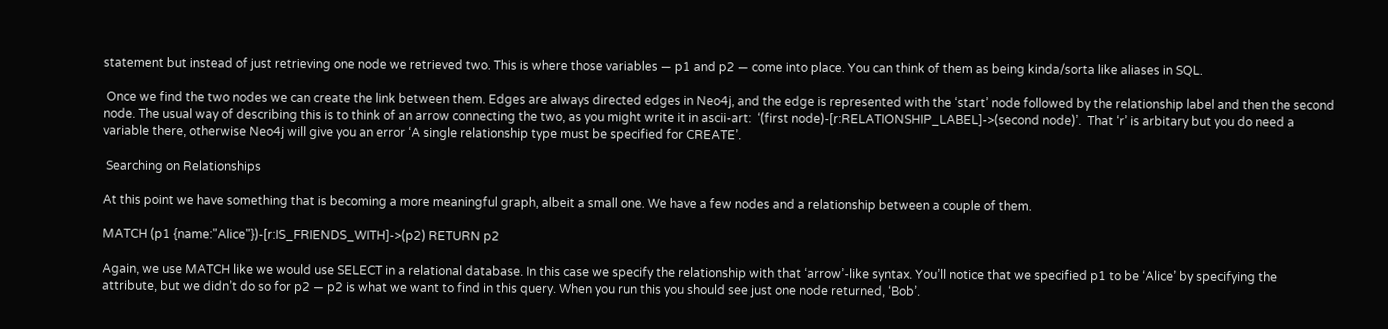statement but instead of just retrieving one node we retrieved two. This is where those variables — p1 and p2 — come into place. You can think of them as being kinda/sorta like aliases in SQL.

 Once we find the two nodes we can create the link between them. Edges are always directed edges in Neo4j, and the edge is represented with the ‘start’ node followed by the relationship label and then the second node. The usual way of describing this is to think of an arrow connecting the two, as you might write it in ascii-art:  ‘(first node)-[r:RELATIONSHIP_LABEL]->(second node)’.  That ‘r’ is arbitary but you do need a variable there, otherwise Neo4j will give you an error ‘A single relationship type must be specified for CREATE’.

 Searching on Relationships

At this point we have something that is becoming a more meaningful graph, albeit a small one. We have a few nodes and a relationship between a couple of them.

MATCH (p1 {name:"Alice"})-[r:IS_FRIENDS_WITH]->(p2) RETURN p2

Again, we use MATCH like we would use SELECT in a relational database. In this case we specify the relationship with that ‘arrow’-like syntax. You’ll notice that we specified p1 to be ‘Alice’ by specifying the attribute, but we didn’t do so for p2 — p2 is what we want to find in this query. When you run this you should see just one node returned, ‘Bob’.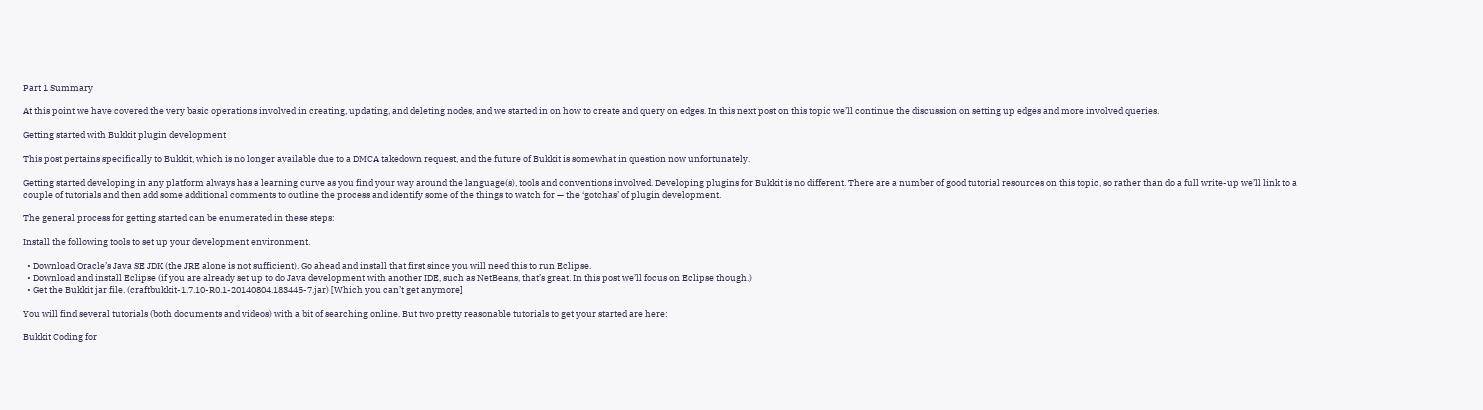Part 1 Summary

At this point we have covered the very basic operations involved in creating, updating, and deleting nodes, and we started in on how to create and query on edges. In this next post on this topic we’ll continue the discussion on setting up edges and more involved queries.

Getting started with Bukkit plugin development

This post pertains specifically to Bukkit, which is no longer available due to a DMCA takedown request, and the future of Bukkit is somewhat in question now unfortunately.

Getting started developing in any platform always has a learning curve as you find your way around the language(s), tools and conventions involved. Developing plugins for Bukkit is no different. There are a number of good tutorial resources on this topic, so rather than do a full write-up we’ll link to a couple of tutorials and then add some additional comments to outline the process and identify some of the things to watch for — the ‘gotchas’ of plugin development.

The general process for getting started can be enumerated in these steps:

Install the following tools to set up your development environment.

  • Download Oracle’s Java SE JDK (the JRE alone is not sufficient). Go ahead and install that first since you will need this to run Eclipse.
  • Download and install Eclipse (if you are already set up to do Java development with another IDE, such as NetBeans, that’s great. In this post we’ll focus on Eclipse though.)
  • Get the Bukkit jar file. (craftbukkit-1.7.10-R0.1-20140804.183445-7.jar) [Which you can’t get anymore]

You will find several tutorials (both documents and videos) with a bit of searching online. But two pretty reasonable tutorials to get your started are here:

Bukkit Coding for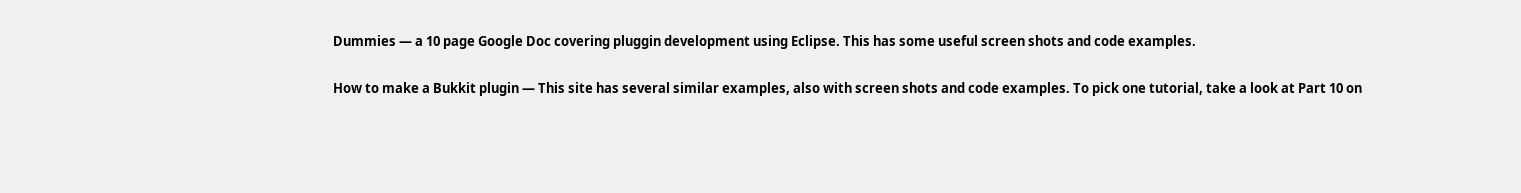Dummies — a 10 page Google Doc covering pluggin development using Eclipse. This has some useful screen shots and code examples.

How to make a Bukkit plugin — This site has several similar examples, also with screen shots and code examples. To pick one tutorial, take a look at Part 10 on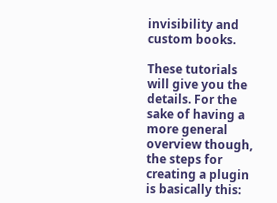invisibility and custom books.

These tutorials will give you the details. For the sake of having a more general overview though, the steps for creating a plugin is basically this: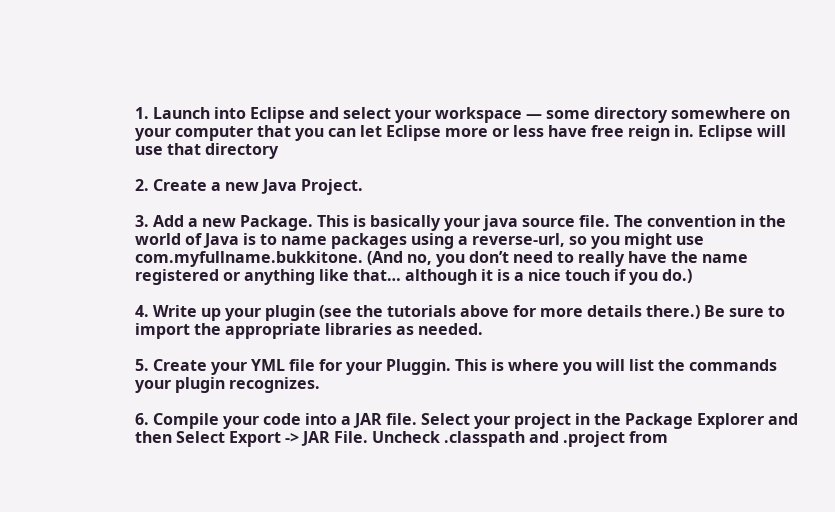1. Launch into Eclipse and select your workspace — some directory somewhere on your computer that you can let Eclipse more or less have free reign in. Eclipse will use that directory

2. Create a new Java Project.

3. Add a new Package. This is basically your java source file. The convention in the world of Java is to name packages using a reverse-url, so you might use com.myfullname.bukkitone. (And no, you don’t need to really have the name registered or anything like that… although it is a nice touch if you do.)

4. Write up your plugin (see the tutorials above for more details there.) Be sure to import the appropriate libraries as needed.

5. Create your YML file for your Pluggin. This is where you will list the commands your plugin recognizes.

6. Compile your code into a JAR file. Select your project in the Package Explorer and then Select Export -> JAR File. Uncheck .classpath and .project from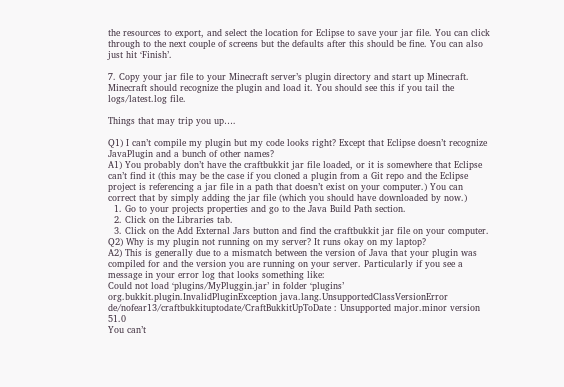the resources to export, and select the location for Eclipse to save your jar file. You can click through to the next couple of screens but the defaults after this should be fine. You can also just hit ‘Finish’.

7. Copy your jar file to your Minecraft server’s plugin directory and start up Minecraft. Minecraft should recognize the plugin and load it. You should see this if you tail the logs/latest.log file.

Things that may trip you up….

Q1) I can’t compile my plugin but my code looks right? Except that Eclipse doesn’t recognize JavaPlugin and a bunch of other names?
A1) You probably don’t have the craftbukkit jar file loaded, or it is somewhere that Eclipse can’t find it (this may be the case if you cloned a plugin from a Git repo and the Eclipse project is referencing a jar file in a path that doesn’t exist on your computer.) You can correct that by simply adding the jar file (which you should have downloaded by now.)
  1. Go to your projects properties and go to the Java Build Path section.
  2. Click on the Libraries tab.
  3. Click on the Add External Jars button and find the craftbukkit jar file on your computer.
Q2) Why is my plugin not running on my server? It runs okay on my laptop?
A2) This is generally due to a mismatch between the version of Java that your plugin was compiled for and the version you are running on your server. Particularly if you see a message in your error log that looks something like:
Could not load ‘plugins/MyPluggin.jar’ in folder ‘plugins’
org.bukkit.plugin.InvalidPluginException java.lang.UnsupportedClassVersionError de/nofear13/craftbukkituptodate/CraftBukkitUpToDate : Unsupported major.minor version 51.0
You can’t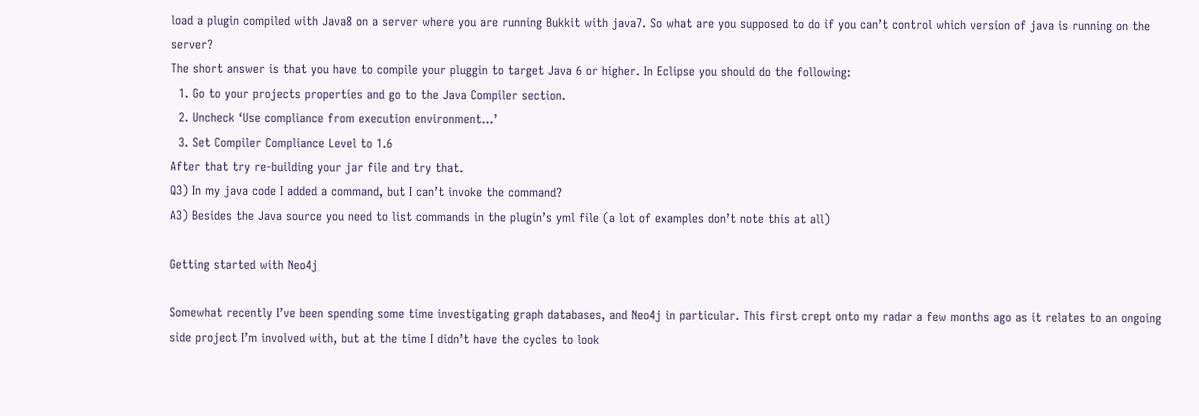load a plugin compiled with Java8 on a server where you are running Bukkit with java7. So what are you supposed to do if you can’t control which version of java is running on the server?
The short answer is that you have to compile your pluggin to target Java 6 or higher. In Eclipse you should do the following:
  1. Go to your projects properties and go to the Java Compiler section.
  2. Uncheck ‘Use compliance from execution environment…’
  3. Set Compiler Compliance Level to 1.6
After that try re-building your jar file and try that.
Q3) In my java code I added a command, but I can’t invoke the command?
A3) Besides the Java source you need to list commands in the plugin’s yml file (a lot of examples don’t note this at all)

Getting started with Neo4j

Somewhat recently I’ve been spending some time investigating graph databases, and Neo4j in particular. This first crept onto my radar a few months ago as it relates to an ongoing side project I’m involved with, but at the time I didn’t have the cycles to look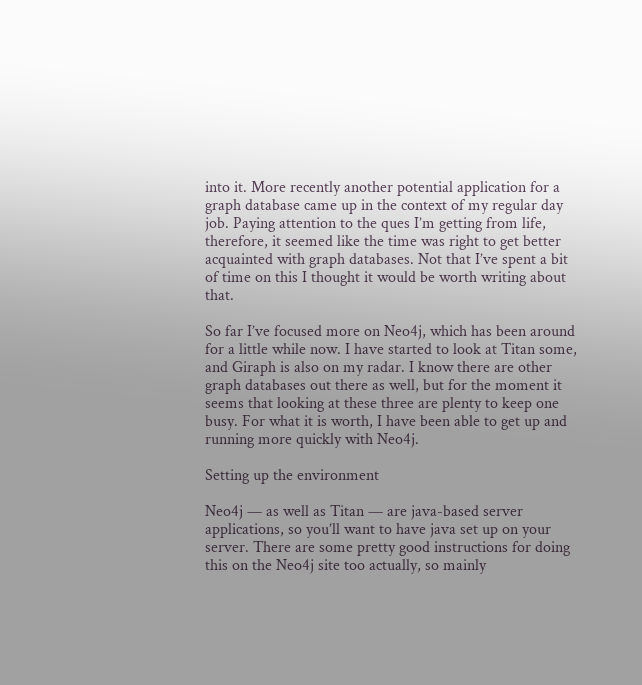into it. More recently another potential application for a graph database came up in the context of my regular day job. Paying attention to the ques I’m getting from life, therefore, it seemed like the time was right to get better acquainted with graph databases. Not that I’ve spent a bit of time on this I thought it would be worth writing about that.

So far I’ve focused more on Neo4j, which has been around for a little while now. I have started to look at Titan some, and Giraph is also on my radar. I know there are other graph databases out there as well, but for the moment it seems that looking at these three are plenty to keep one busy. For what it is worth, I have been able to get up and running more quickly with Neo4j.

Setting up the environment

Neo4j — as well as Titan — are java-based server applications, so you’ll want to have java set up on your server. There are some pretty good instructions for doing this on the Neo4j site too actually, so mainly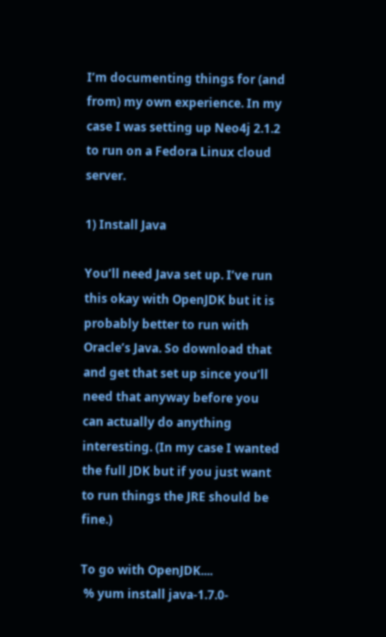I’m documenting things for (and from) my own experience. In my case I was setting up Neo4j 2.1.2 to run on a Fedora Linux cloud server.

1) Install Java

You’ll need Java set up. I’ve run this okay with OpenJDK but it is probably better to run with Oracle’s Java. So download that and get that set up since you’ll need that anyway before you can actually do anything interesting. (In my case I wanted the full JDK but if you just want to run things the JRE should be fine.)

To go with OpenJDK....
 % yum install java-1.7.0-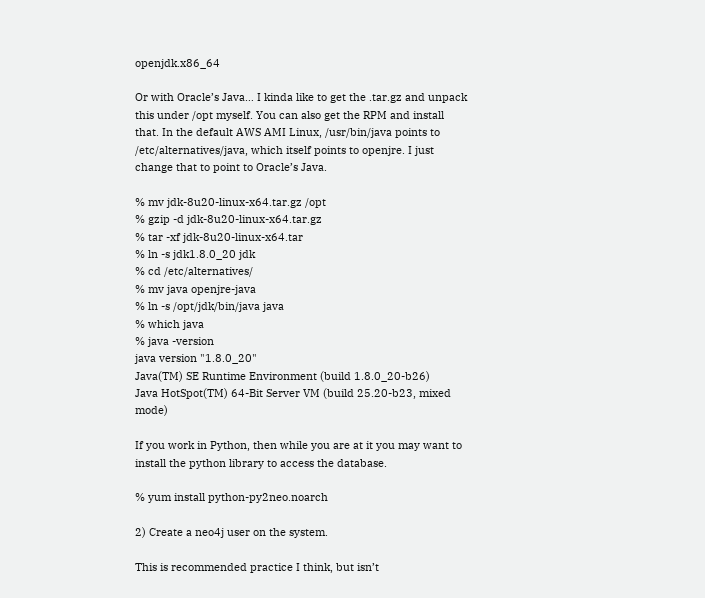openjdk.x86_64

Or with Oracle’s Java… I kinda like to get the .tar.gz and unpack this under /opt myself. You can also get the RPM and install that. In the default AWS AMI Linux, /usr/bin/java points to /etc/alternatives/java, which itself points to openjre. I just change that to point to Oracle’s Java.

% mv jdk-8u20-linux-x64.tar.gz /opt
% gzip -d jdk-8u20-linux-x64.tar.gz
% tar -xf jdk-8u20-linux-x64.tar
% ln -s jdk1.8.0_20 jdk
% cd /etc/alternatives/
% mv java openjre-java
% ln -s /opt/jdk/bin/java java
% which java
% java -version
java version "1.8.0_20"
Java(TM) SE Runtime Environment (build 1.8.0_20-b26)
Java HotSpot(TM) 64-Bit Server VM (build 25.20-b23, mixed mode)

If you work in Python, then while you are at it you may want to install the python library to access the database.

% yum install python-py2neo.noarch

2) Create a neo4j user on the system.

This is recommended practice I think, but isn’t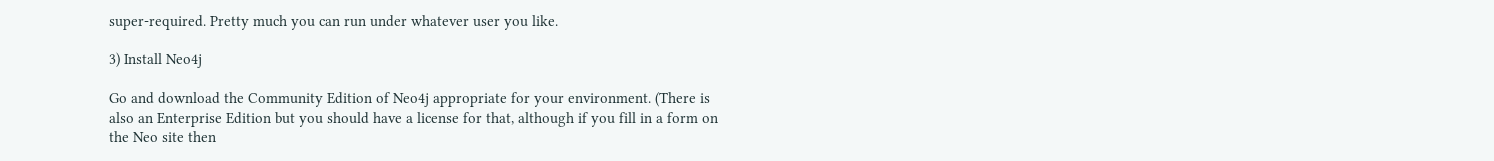super-required. Pretty much you can run under whatever user you like.

3) Install Neo4j

Go and download the Community Edition of Neo4j appropriate for your environment. (There is also an Enterprise Edition but you should have a license for that, although if you fill in a form on the Neo site then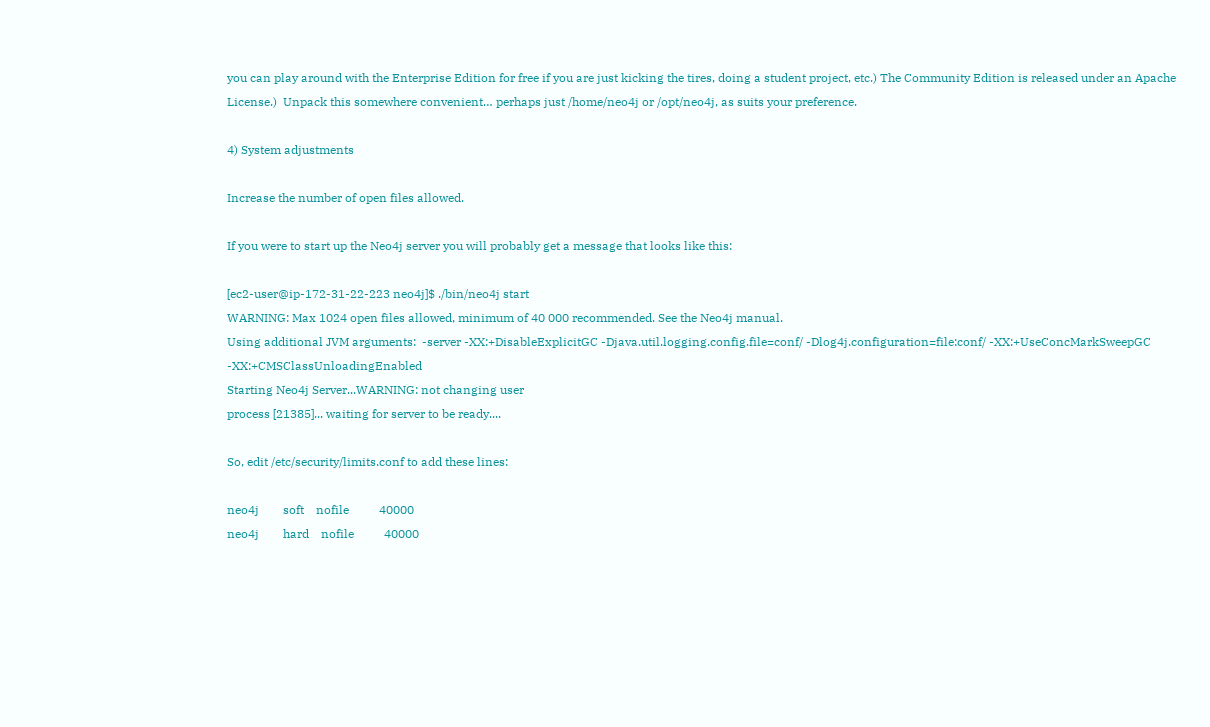you can play around with the Enterprise Edition for free if you are just kicking the tires, doing a student project, etc.) The Community Edition is released under an Apache License.)  Unpack this somewhere convenient… perhaps just /home/neo4j or /opt/neo4j, as suits your preference.

4) System adjustments

Increase the number of open files allowed.

If you were to start up the Neo4j server you will probably get a message that looks like this:

[ec2-user@ip-172-31-22-223 neo4j]$ ./bin/neo4j start
WARNING: Max 1024 open files allowed, minimum of 40 000 recommended. See the Neo4j manual.
Using additional JVM arguments:  -server -XX:+DisableExplicitGC -Djava.util.logging.config.file=conf/ -Dlog4j.configuration=file:conf/ -XX:+UseConcMarkSweepGC -XX:+CMSClassUnloadingEnabled
Starting Neo4j Server...WARNING: not changing user
process [21385]... waiting for server to be ready....

So, edit /etc/security/limits.conf to add these lines:

neo4j        soft    nofile          40000
neo4j        hard    nofile          40000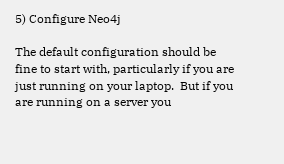5) Configure Neo4j

The default configuration should be fine to start with, particularly if you are just running on your laptop.  But if you are running on a server you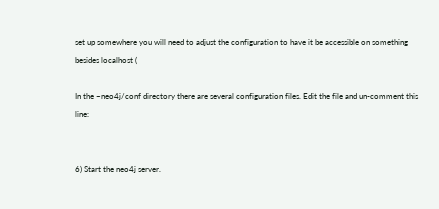set up somewhere you will need to adjust the configuration to have it be accessible on something besides localhost (

In the ~neo4j/conf directory there are several configuration files. Edit the file and un-comment this line:


6) Start the neo4j server.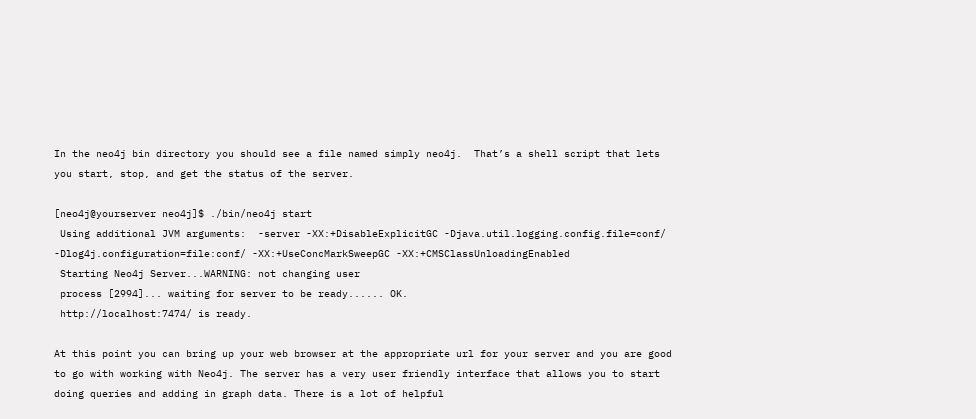In the neo4j bin directory you should see a file named simply neo4j.  That’s a shell script that lets you start, stop, and get the status of the server.

[neo4j@yourserver neo4j]$ ./bin/neo4j start
 Using additional JVM arguments:  -server -XX:+DisableExplicitGC -Djava.util.logging.config.file=conf/ -Dlog4j.configuration=file:conf/ -XX:+UseConcMarkSweepGC -XX:+CMSClassUnloadingEnabled
 Starting Neo4j Server...WARNING: not changing user
 process [2994]... waiting for server to be ready...... OK.
 http://localhost:7474/ is ready.

At this point you can bring up your web browser at the appropriate url for your server and you are good to go with working with Neo4j. The server has a very user friendly interface that allows you to start doing queries and adding in graph data. There is a lot of helpful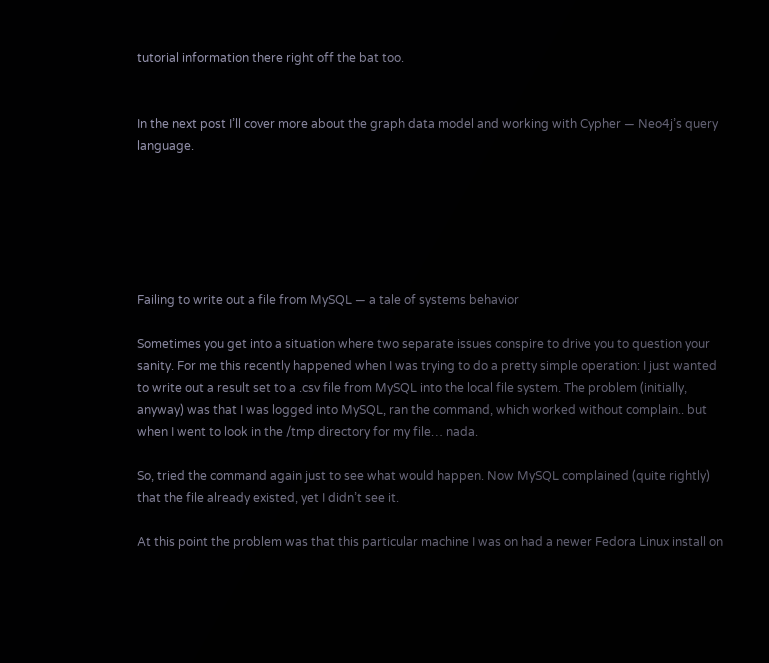tutorial information there right off the bat too.


In the next post I’ll cover more about the graph data model and working with Cypher — Neo4j’s query language.






Failing to write out a file from MySQL — a tale of systems behavior

Sometimes you get into a situation where two separate issues conspire to drive you to question your sanity. For me this recently happened when I was trying to do a pretty simple operation: I just wanted to write out a result set to a .csv file from MySQL into the local file system. The problem (initially, anyway) was that I was logged into MySQL, ran the command, which worked without complain.. but when I went to look in the /tmp directory for my file… nada.

So, tried the command again just to see what would happen. Now MySQL complained (quite rightly) that the file already existed, yet I didn’t see it.

At this point the problem was that this particular machine I was on had a newer Fedora Linux install on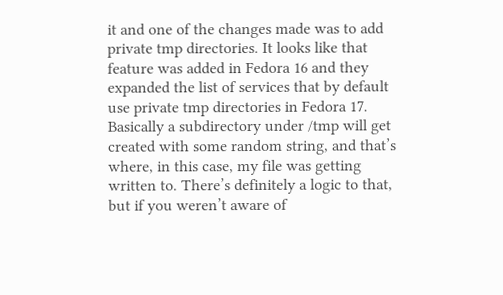it and one of the changes made was to add private tmp directories. It looks like that feature was added in Fedora 16 and they expanded the list of services that by default use private tmp directories in Fedora 17. Basically a subdirectory under /tmp will get created with some random string, and that’s where, in this case, my file was getting written to. There’s definitely a logic to that, but if you weren’t aware of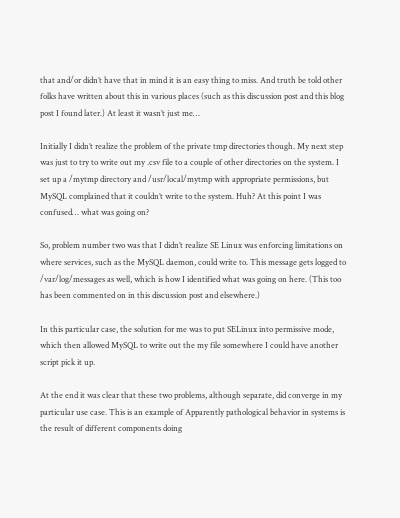that and/or didn’t have that in mind it is an easy thing to miss. And truth be told other folks have written about this in various places (such as this discussion post and this blog post I found later.) At least it wasn’t just me…

Initially I didn’t realize the problem of the private tmp directories though. My next step was just to try to write out my .csv file to a couple of other directories on the system. I set up a /mytmp directory and /usr/local/mytmp with appropriate permissions, but MySQL complained that it couldn’t write to the system. Huh? At this point I was confused… what was going on?

So, problem number two was that I didn’t realize SE Linux was enforcing limitations on where services, such as the MySQL daemon, could write to. This message gets logged to /var/log/messages as well, which is how I identified what was going on here. (This too has been commented on in this discussion post and elsewhere.)

In this particular case, the solution for me was to put SELinux into permissive mode, which then allowed MySQL to write out the my file somewhere I could have another script pick it up.

At the end it was clear that these two problems, although separate, did converge in my particular use case. This is an example of Apparently pathological behavior in systems is the result of different components doing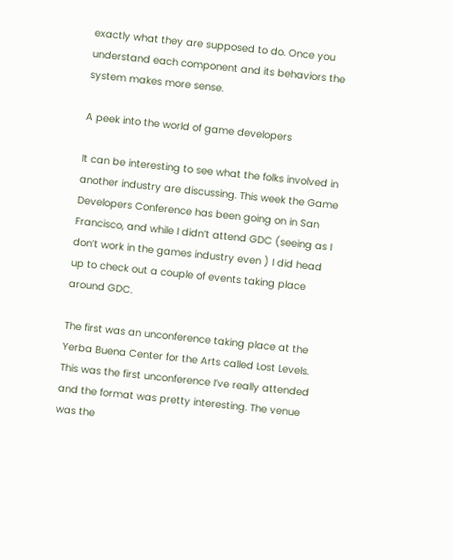exactly what they are supposed to do. Once you understand each component and its behaviors the system makes more sense.

A peek into the world of game developers

It can be interesting to see what the folks involved in another industry are discussing. This week the Game Developers Conference has been going on in San Francisco, and while I didn’t attend GDC (seeing as I don’t work in the games industry even ) I did head up to check out a couple of events taking place around GDC.

The first was an unconference taking place at the Yerba Buena Center for the Arts called Lost Levels. This was the first unconference I’ve really attended and the format was pretty interesting. The venue was the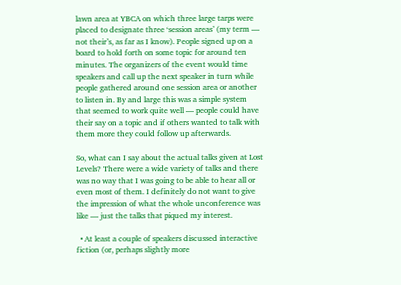lawn area at YBCA on which three large tarps were placed to designate three ‘session areas’ (my term — not their’s, as far as I know). People signed up on a board to hold forth on some topic for around ten minutes. The organizers of the event would time speakers and call up the next speaker in turn while people gathered around one session area or another to listen in. By and large this was a simple system that seemed to work quite well — people could have their say on a topic and if others wanted to talk with them more they could follow up afterwards.

So, what can I say about the actual talks given at Lost Levels? There were a wide variety of talks and there was no way that I was going to be able to hear all or even most of them. I definitely do not want to give the impression of what the whole unconference was like — just the talks that piqued my interest.

  • At least a couple of speakers discussed interactive fiction (or, perhaps slightly more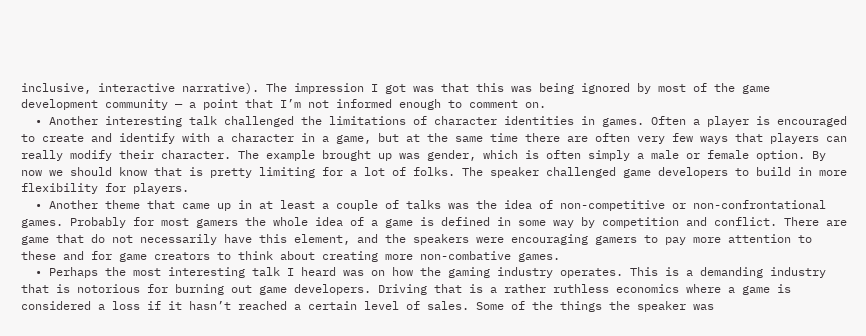inclusive, interactive narrative). The impression I got was that this was being ignored by most of the game development community — a point that I’m not informed enough to comment on.
  • Another interesting talk challenged the limitations of character identities in games. Often a player is encouraged to create and identify with a character in a game, but at the same time there are often very few ways that players can really modify their character. The example brought up was gender, which is often simply a male or female option. By now we should know that is pretty limiting for a lot of folks. The speaker challenged game developers to build in more flexibility for players.
  • Another theme that came up in at least a couple of talks was the idea of non-competitive or non-confrontational games. Probably for most gamers the whole idea of a game is defined in some way by competition and conflict. There are game that do not necessarily have this element, and the speakers were encouraging gamers to pay more attention to these and for game creators to think about creating more non-combative games.
  • Perhaps the most interesting talk I heard was on how the gaming industry operates. This is a demanding industry that is notorious for burning out game developers. Driving that is a rather ruthless economics where a game is considered a loss if it hasn’t reached a certain level of sales. Some of the things the speaker was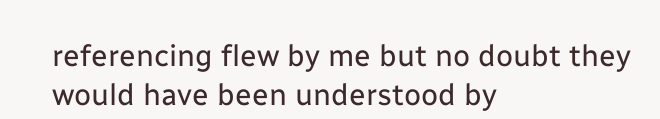referencing flew by me but no doubt they would have been understood by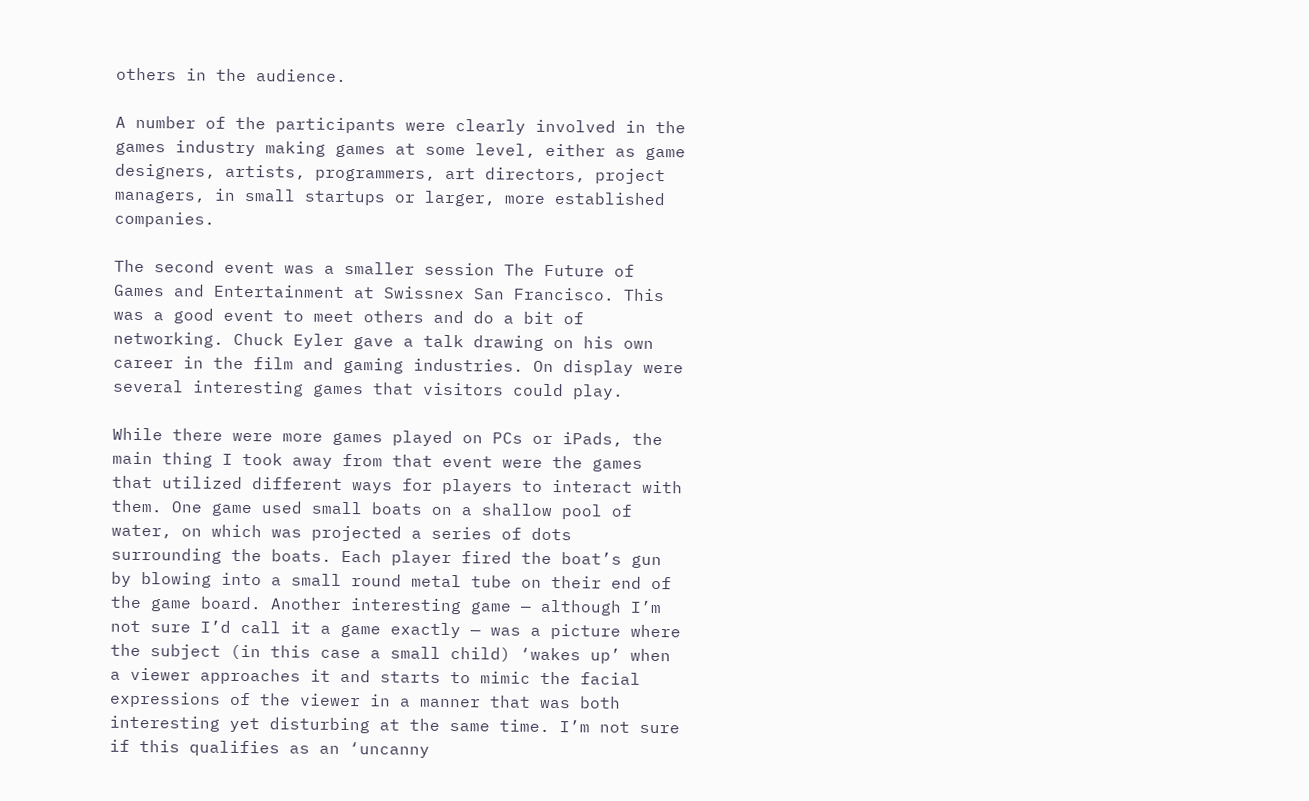others in the audience.

A number of the participants were clearly involved in the games industry making games at some level, either as game designers, artists, programmers, art directors, project managers, in small startups or larger, more established companies.

The second event was a smaller session The Future of Games and Entertainment at Swissnex San Francisco. This was a good event to meet others and do a bit of networking. Chuck Eyler gave a talk drawing on his own career in the film and gaming industries. On display were several interesting games that visitors could play.

While there were more games played on PCs or iPads, the main thing I took away from that event were the games that utilized different ways for players to interact with them. One game used small boats on a shallow pool of water, on which was projected a series of dots surrounding the boats. Each player fired the boat’s gun by blowing into a small round metal tube on their end of the game board. Another interesting game — although I’m not sure I’d call it a game exactly — was a picture where the subject (in this case a small child) ‘wakes up’ when a viewer approaches it and starts to mimic the facial expressions of the viewer in a manner that was both interesting yet disturbing at the same time. I’m not sure if this qualifies as an ‘uncanny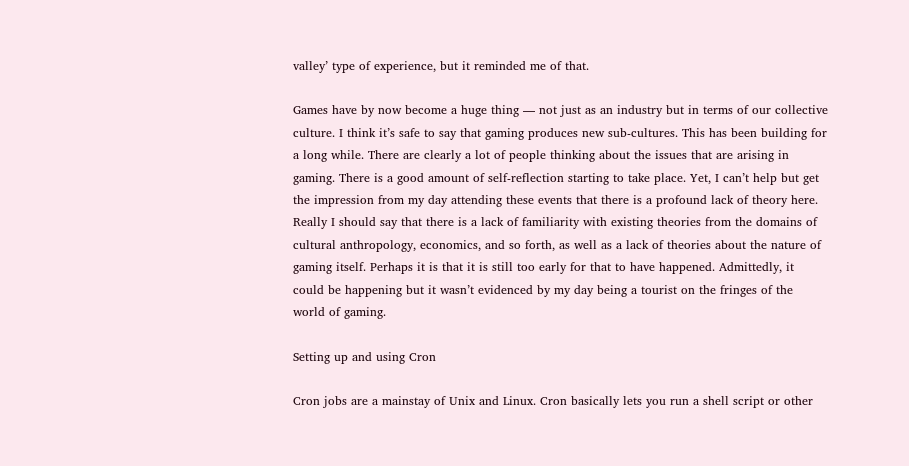valley’ type of experience, but it reminded me of that.

Games have by now become a huge thing — not just as an industry but in terms of our collective culture. I think it’s safe to say that gaming produces new sub-cultures. This has been building for a long while. There are clearly a lot of people thinking about the issues that are arising in gaming. There is a good amount of self-reflection starting to take place. Yet, I can’t help but get the impression from my day attending these events that there is a profound lack of theory here. Really I should say that there is a lack of familiarity with existing theories from the domains of cultural anthropology, economics, and so forth, as well as a lack of theories about the nature of gaming itself. Perhaps it is that it is still too early for that to have happened. Admittedly, it could be happening but it wasn’t evidenced by my day being a tourist on the fringes of the world of gaming.

Setting up and using Cron

Cron jobs are a mainstay of Unix and Linux. Cron basically lets you run a shell script or other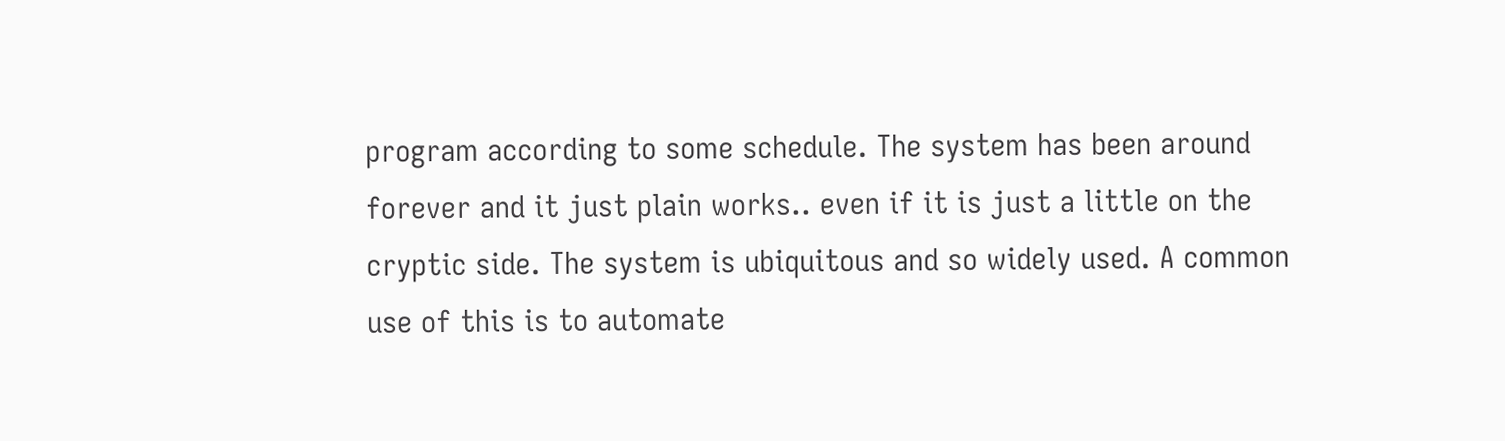program according to some schedule. The system has been around forever and it just plain works.. even if it is just a little on the cryptic side. The system is ubiquitous and so widely used. A common use of this is to automate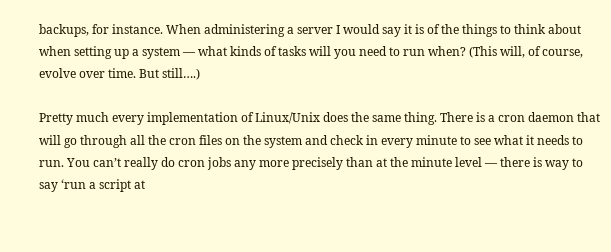backups, for instance. When administering a server I would say it is of the things to think about when setting up a system — what kinds of tasks will you need to run when? (This will, of course, evolve over time. But still….)

Pretty much every implementation of Linux/Unix does the same thing. There is a cron daemon that will go through all the cron files on the system and check in every minute to see what it needs to run. You can’t really do cron jobs any more precisely than at the minute level — there is way to say ‘run a script at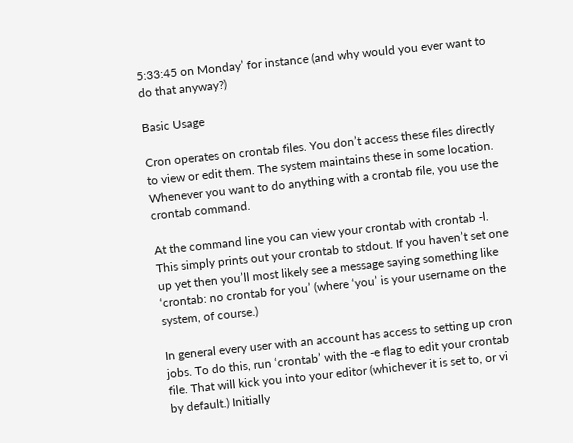5:33:45 on Monday’ for instance (and why would you ever want to do that anyway?)

Basic Usage

Cron operates on crontab files. You don’t access these files directly to view or edit them. The system maintains these in some location. Whenever you want to do anything with a crontab file, you use the crontab command.

At the command line you can view your crontab with crontab -l. This simply prints out your crontab to stdout. If you haven’t set one up yet then you’ll most likely see a message saying something like ‘crontab: no crontab for you’ (where ‘you’ is your username on the system, of course.)

In general every user with an account has access to setting up cron jobs. To do this, run ‘crontab’ with the -e flag to edit your crontab file. That will kick you into your editor (whichever it is set to, or vi by default.) Initially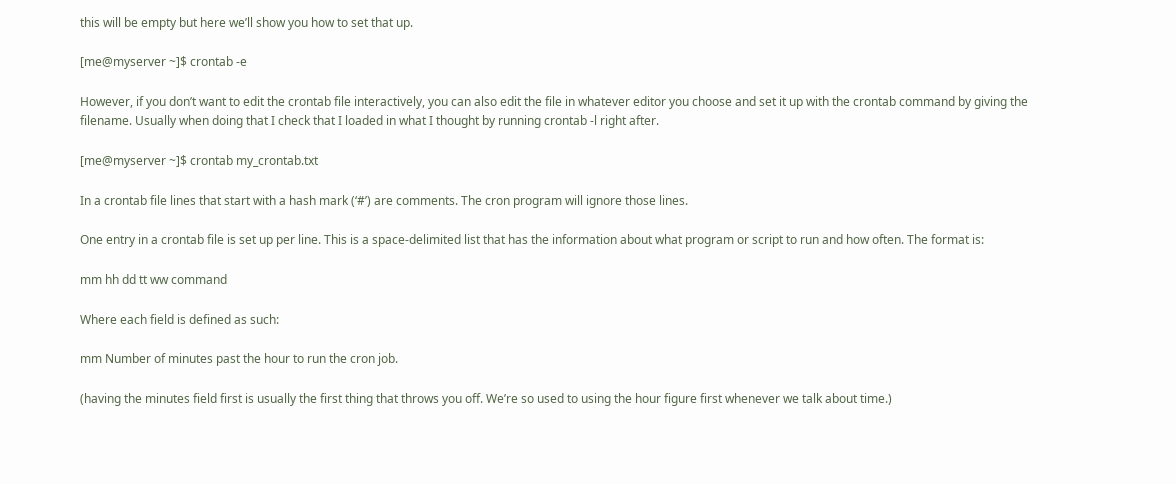this will be empty but here we’ll show you how to set that up.

[me@myserver ~]$ crontab -e

However, if you don’t want to edit the crontab file interactively, you can also edit the file in whatever editor you choose and set it up with the crontab command by giving the filename. Usually when doing that I check that I loaded in what I thought by running crontab -l right after.

[me@myserver ~]$ crontab my_crontab.txt

In a crontab file lines that start with a hash mark (‘#’) are comments. The cron program will ignore those lines.

One entry in a crontab file is set up per line. This is a space-delimited list that has the information about what program or script to run and how often. The format is:

mm hh dd tt ww command

Where each field is defined as such:

mm Number of minutes past the hour to run the cron job.

(having the minutes field first is usually the first thing that throws you off. We’re so used to using the hour figure first whenever we talk about time.)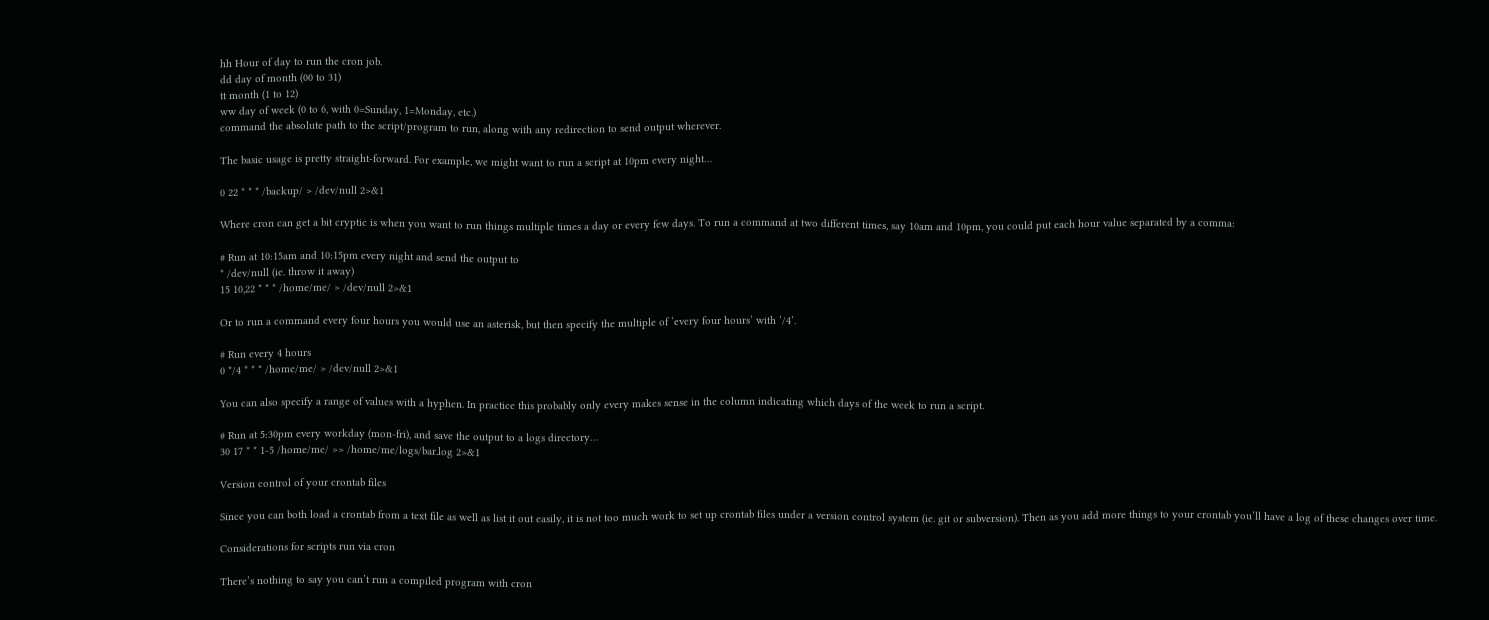hh Hour of day to run the cron job.
dd day of month (00 to 31)
tt month (1 to 12)
ww day of week (0 to 6, with 0=Sunday, 1=Monday, etc.)
command the absolute path to the script/program to run, along with any redirection to send output wherever.

The basic usage is pretty straight-forward. For example, we might want to run a script at 10pm every night…

0 22 * * * /backup/ > /dev/null 2>&1

Where cron can get a bit cryptic is when you want to run things multiple times a day or every few days. To run a command at two different times, say 10am and 10pm, you could put each hour value separated by a comma:

# Run at 10:15am and 10:15pm every night and send the output to
* /dev/null (ie. throw it away)
15 10,22 * * * /home/me/ > /dev/null 2>&1

Or to run a command every four hours you would use an asterisk, but then specify the multiple of ‘every four hours’ with ‘/4’.

# Run every 4 hours
0 */4 * * * /home/me/ > /dev/null 2>&1

You can also specify a range of values with a hyphen. In practice this probably only every makes sense in the column indicating which days of the week to run a script.

# Run at 5:30pm every workday (mon-fri), and save the output to a logs directory…
30 17 * * 1-5 /home/me/ >> /home/me/logs/bar.log 2>&1

Version control of your crontab files

Since you can both load a crontab from a text file as well as list it out easily, it is not too much work to set up crontab files under a version control system (ie. git or subversion). Then as you add more things to your crontab you’ll have a log of these changes over time.

Considerations for scripts run via cron

There’s nothing to say you can’t run a compiled program with cron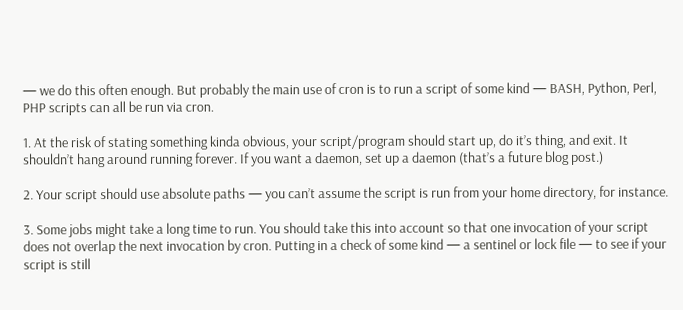— we do this often enough. But probably the main use of cron is to run a script of some kind — BASH, Python, Perl, PHP scripts can all be run via cron.

1. At the risk of stating something kinda obvious, your script/program should start up, do it’s thing, and exit. It shouldn’t hang around running forever. If you want a daemon, set up a daemon (that’s a future blog post.)

2. Your script should use absolute paths — you can’t assume the script is run from your home directory, for instance.

3. Some jobs might take a long time to run. You should take this into account so that one invocation of your script does not overlap the next invocation by cron. Putting in a check of some kind — a sentinel or lock file — to see if your script is still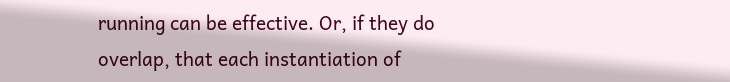running can be effective. Or, if they do overlap, that each instantiation of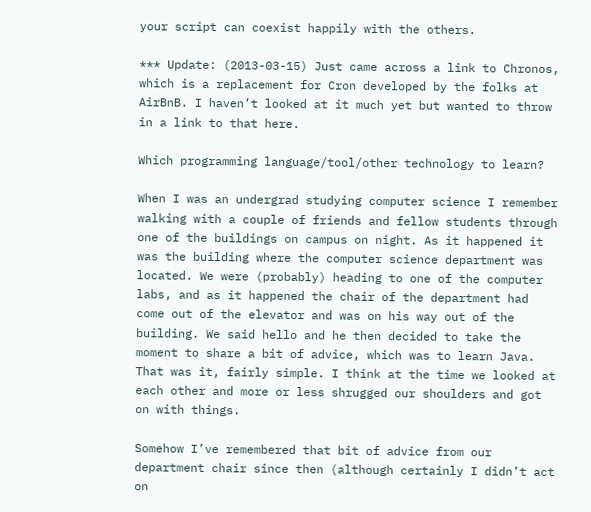your script can coexist happily with the others.

*** Update: (2013-03-15) Just came across a link to Chronos, which is a replacement for Cron developed by the folks at AirBnB. I haven’t looked at it much yet but wanted to throw in a link to that here.

Which programming language/tool/other technology to learn?

When I was an undergrad studying computer science I remember walking with a couple of friends and fellow students through one of the buildings on campus on night. As it happened it was the building where the computer science department was located. We were (probably) heading to one of the computer labs, and as it happened the chair of the department had come out of the elevator and was on his way out of the building. We said hello and he then decided to take the moment to share a bit of advice, which was to learn Java. That was it, fairly simple. I think at the time we looked at each other and more or less shrugged our shoulders and got on with things.

Somehow I’ve remembered that bit of advice from our department chair since then (although certainly I didn’t act on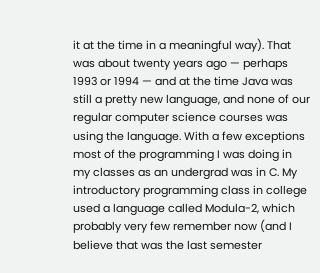it at the time in a meaningful way). That was about twenty years ago — perhaps 1993 or 1994 — and at the time Java was still a pretty new language, and none of our regular computer science courses was using the language. With a few exceptions most of the programming I was doing in my classes as an undergrad was in C. My introductory programming class in college used a language called Modula-2, which probably very few remember now (and I believe that was the last semester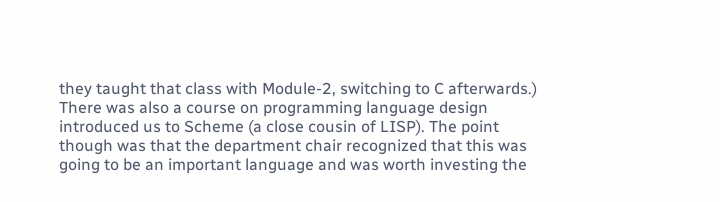they taught that class with Module-2, switching to C afterwards.) There was also a course on programming language design introduced us to Scheme (a close cousin of LISP). The point though was that the department chair recognized that this was going to be an important language and was worth investing the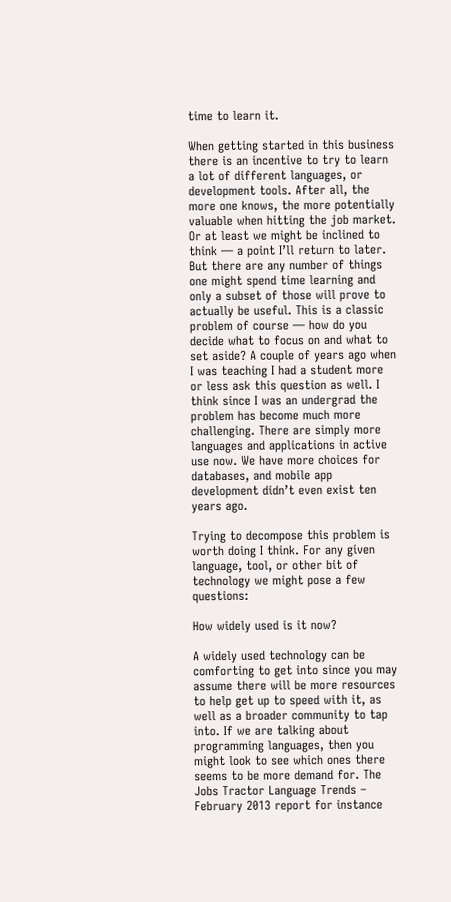time to learn it.

When getting started in this business there is an incentive to try to learn a lot of different languages, or development tools. After all, the more one knows, the more potentially valuable when hitting the job market. Or at least we might be inclined to think — a point I’ll return to later. But there are any number of things one might spend time learning and only a subset of those will prove to actually be useful. This is a classic problem of course — how do you decide what to focus on and what to set aside? A couple of years ago when I was teaching I had a student more or less ask this question as well. I think since I was an undergrad the problem has become much more challenging. There are simply more languages and applications in active use now. We have more choices for databases, and mobile app development didn’t even exist ten years ago.

Trying to decompose this problem is worth doing I think. For any given language, tool, or other bit of technology we might pose a few questions:

How widely used is it now?

A widely used technology can be comforting to get into since you may assume there will be more resources to help get up to speed with it, as well as a broader community to tap into. If we are talking about programming languages, then you might look to see which ones there seems to be more demand for. The Jobs Tractor Language Trends – February 2013 report for instance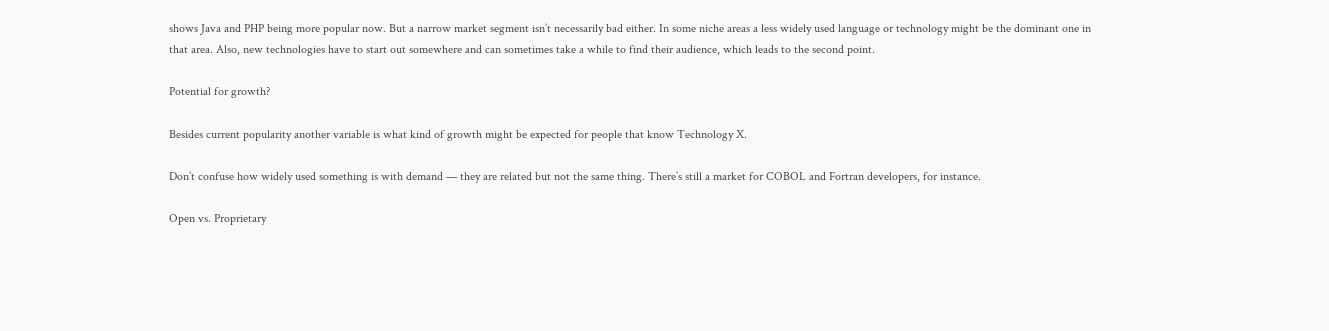shows Java and PHP being more popular now. But a narrow market segment isn’t necessarily bad either. In some niche areas a less widely used language or technology might be the dominant one in that area. Also, new technologies have to start out somewhere and can sometimes take a while to find their audience, which leads to the second point.

Potential for growth?

Besides current popularity another variable is what kind of growth might be expected for people that know Technology X.

Don’t confuse how widely used something is with demand — they are related but not the same thing. There’s still a market for COBOL and Fortran developers, for instance.

Open vs. Proprietary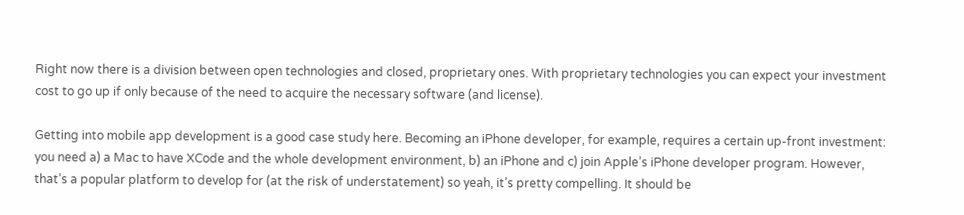Right now there is a division between open technologies and closed, proprietary ones. With proprietary technologies you can expect your investment cost to go up if only because of the need to acquire the necessary software (and license).

Getting into mobile app development is a good case study here. Becoming an iPhone developer, for example, requires a certain up-front investment: you need a) a Mac to have XCode and the whole development environment, b) an iPhone and c) join Apple’s iPhone developer program. However, that’s a popular platform to develop for (at the risk of understatement) so yeah, it’s pretty compelling. It should be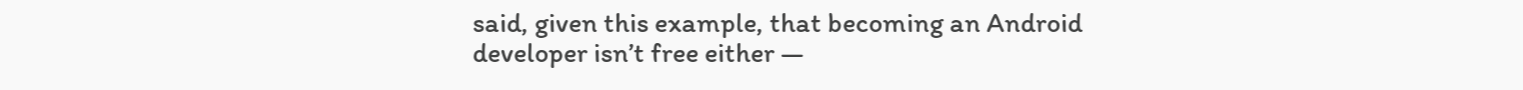said, given this example, that becoming an Android developer isn’t free either —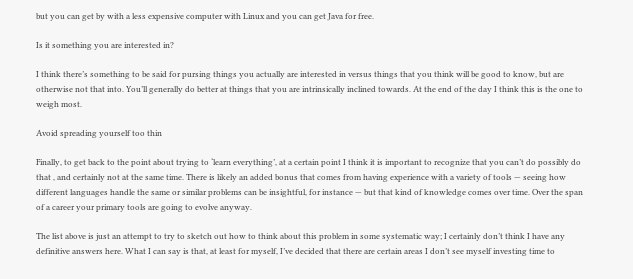but you can get by with a less expensive computer with Linux and you can get Java for free.

Is it something you are interested in?

I think there’s something to be said for pursing things you actually are interested in versus things that you think will be good to know, but are otherwise not that into. You’ll generally do better at things that you are intrinsically inclined towards. At the end of the day I think this is the one to weigh most.

Avoid spreading yourself too thin

Finally, to get back to the point about trying to ‘learn everything’, at a certain point I think it is important to recognize that you can’t do possibly do that , and certainly not at the same time. There is likely an added bonus that comes from having experience with a variety of tools — seeing how different languages handle the same or similar problems can be insightful, for instance — but that kind of knowledge comes over time. Over the span of a career your primary tools are going to evolve anyway.

The list above is just an attempt to try to sketch out how to think about this problem in some systematic way; I certainly don’t think I have any definitive answers here. What I can say is that, at least for myself, I’ve decided that there are certain areas I don’t see myself investing time to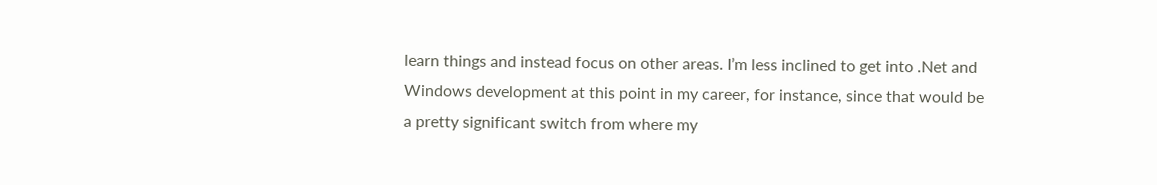learn things and instead focus on other areas. I’m less inclined to get into .Net and Windows development at this point in my career, for instance, since that would be a pretty significant switch from where my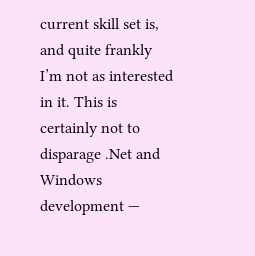current skill set is, and quite frankly I’m not as interested in it. This is certainly not to disparage .Net and Windows development —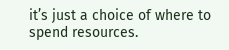it’s just a choice of where to spend resources.